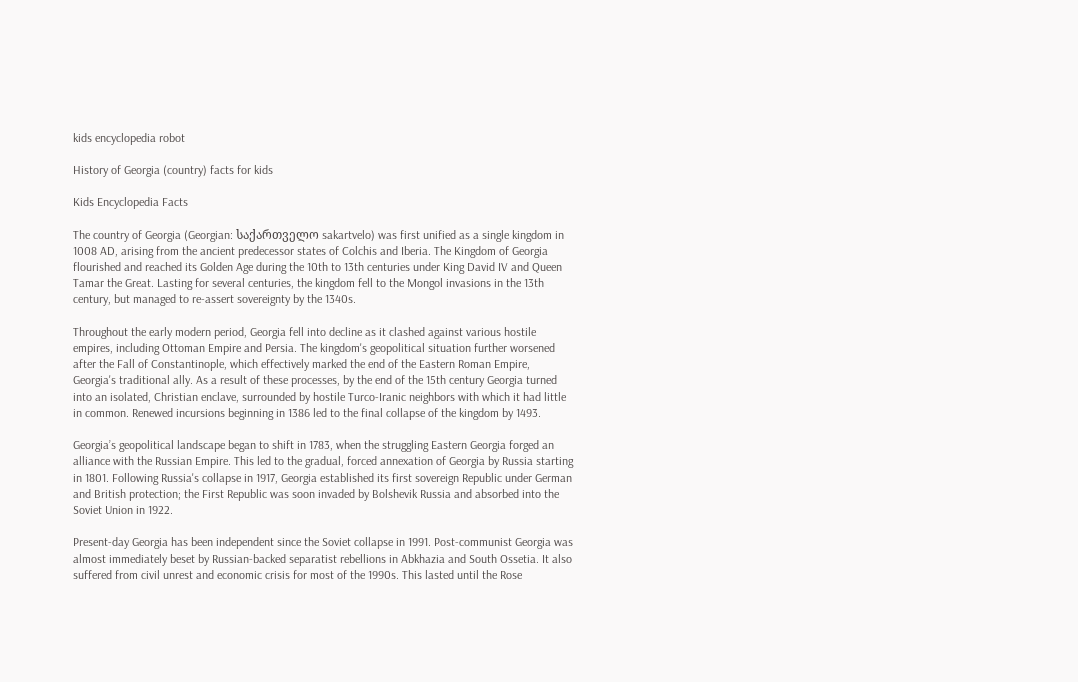kids encyclopedia robot

History of Georgia (country) facts for kids

Kids Encyclopedia Facts

The country of Georgia (Georgian: საქართველო sakartvelo) was first unified as a single kingdom in 1008 AD, arising from the ancient predecessor states of Colchis and Iberia. The Kingdom of Georgia flourished and reached its Golden Age during the 10th to 13th centuries under King David IV and Queen Tamar the Great. Lasting for several centuries, the kingdom fell to the Mongol invasions in the 13th century, but managed to re-assert sovereignty by the 1340s.

Throughout the early modern period, Georgia fell into decline as it clashed against various hostile empires, including Ottoman Empire and Persia. The kingdom's geopolitical situation further worsened after the Fall of Constantinople, which effectively marked the end of the Eastern Roman Empire, Georgia's traditional ally. As a result of these processes, by the end of the 15th century Georgia turned into an isolated, Christian enclave, surrounded by hostile Turco-Iranic neighbors with which it had little in common. Renewed incursions beginning in 1386 led to the final collapse of the kingdom by 1493.

Georgia’s geopolitical landscape began to shift in 1783, when the struggling Eastern Georgia forged an alliance with the Russian Empire. This led to the gradual, forced annexation of Georgia by Russia starting in 1801. Following Russia's collapse in 1917, Georgia established its first sovereign Republic under German and British protection; the First Republic was soon invaded by Bolshevik Russia and absorbed into the Soviet Union in 1922.

Present-day Georgia has been independent since the Soviet collapse in 1991. Post-communist Georgia was almost immediately beset by Russian-backed separatist rebellions in Abkhazia and South Ossetia. It also suffered from civil unrest and economic crisis for most of the 1990s. This lasted until the Rose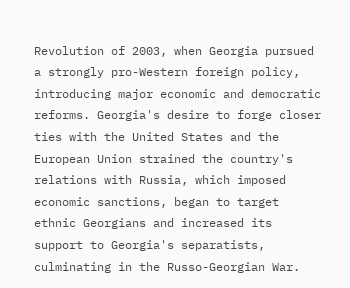Revolution of 2003, when Georgia pursued a strongly pro-Western foreign policy, introducing major economic and democratic reforms. Georgia's desire to forge closer ties with the United States and the European Union strained the country's relations with Russia, which imposed economic sanctions, began to target ethnic Georgians and increased its support to Georgia's separatists, culminating in the Russo-Georgian War.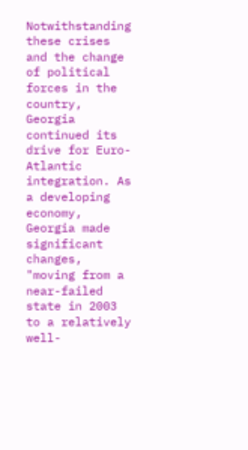Notwithstanding these crises and the change of political forces in the country, Georgia continued its drive for Euro-Atlantic integration. As a developing economy, Georgia made significant changes, "moving from a near-failed state in 2003 to a relatively well-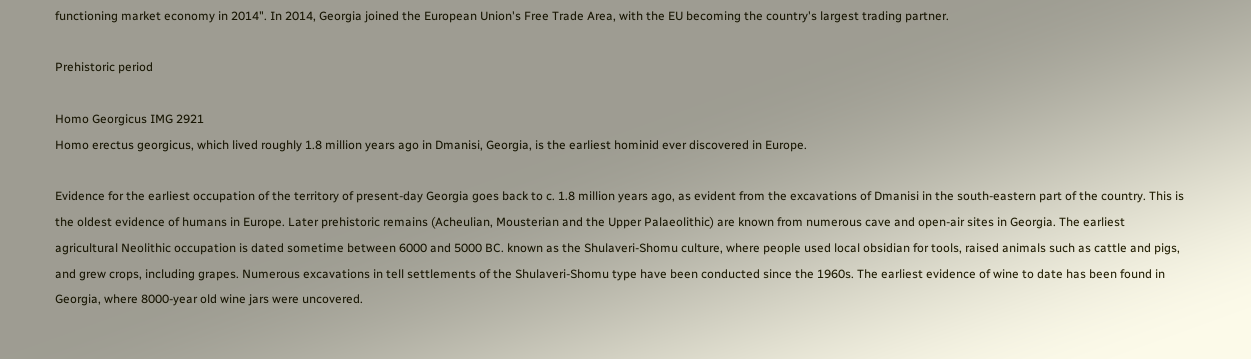functioning market economy in 2014". In 2014, Georgia joined the European Union's Free Trade Area, with the EU becoming the country's largest trading partner.

Prehistoric period

Homo Georgicus IMG 2921
Homo erectus georgicus, which lived roughly 1.8 million years ago in Dmanisi, Georgia, is the earliest hominid ever discovered in Europe.

Evidence for the earliest occupation of the territory of present-day Georgia goes back to c. 1.8 million years ago, as evident from the excavations of Dmanisi in the south-eastern part of the country. This is the oldest evidence of humans in Europe. Later prehistoric remains (Acheulian, Mousterian and the Upper Palaeolithic) are known from numerous cave and open-air sites in Georgia. The earliest agricultural Neolithic occupation is dated sometime between 6000 and 5000 BC. known as the Shulaveri-Shomu culture, where people used local obsidian for tools, raised animals such as cattle and pigs, and grew crops, including grapes. Numerous excavations in tell settlements of the Shulaveri-Shomu type have been conducted since the 1960s. The earliest evidence of wine to date has been found in Georgia, where 8000-year old wine jars were uncovered.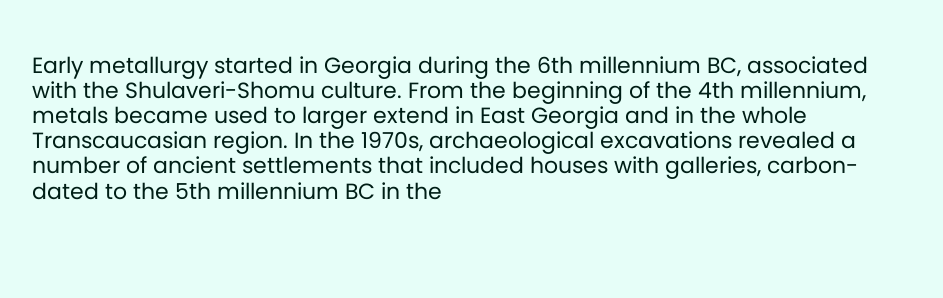Early metallurgy started in Georgia during the 6th millennium BC, associated with the Shulaveri-Shomu culture. From the beginning of the 4th millennium, metals became used to larger extend in East Georgia and in the whole Transcaucasian region. In the 1970s, archaeological excavations revealed a number of ancient settlements that included houses with galleries, carbon-dated to the 5th millennium BC in the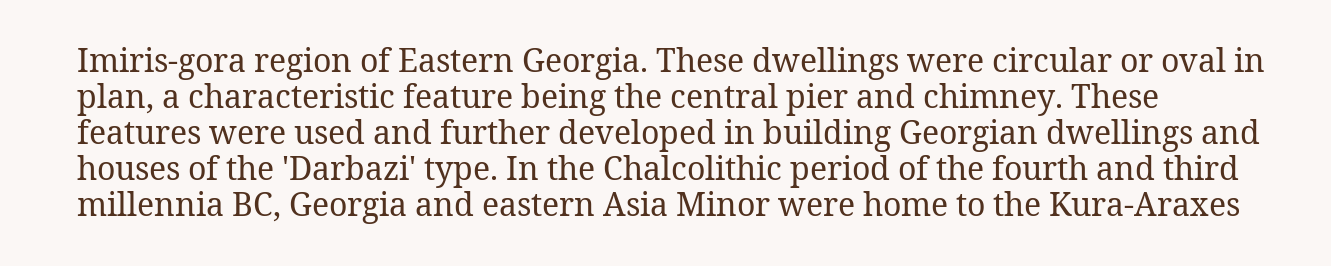Imiris-gora region of Eastern Georgia. These dwellings were circular or oval in plan, a characteristic feature being the central pier and chimney. These features were used and further developed in building Georgian dwellings and houses of the 'Darbazi' type. In the Chalcolithic period of the fourth and third millennia BC, Georgia and eastern Asia Minor were home to the Kura-Araxes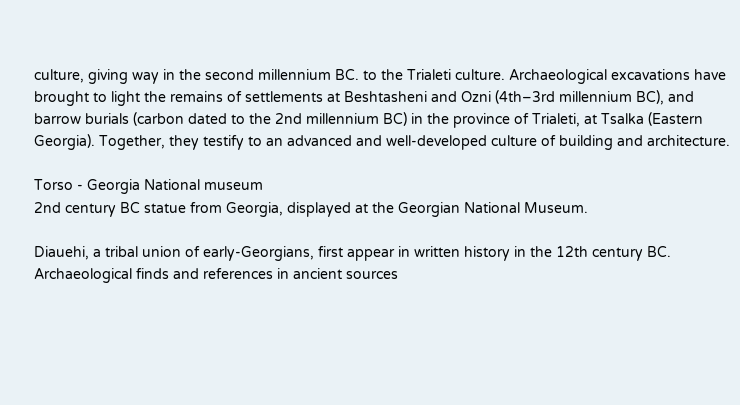culture, giving way in the second millennium BC. to the Trialeti culture. Archaeological excavations have brought to light the remains of settlements at Beshtasheni and Ozni (4th–3rd millennium BC), and barrow burials (carbon dated to the 2nd millennium BC) in the province of Trialeti, at Tsalka (Eastern Georgia). Together, they testify to an advanced and well-developed culture of building and architecture.

Torso - Georgia National museum
2nd century BC statue from Georgia, displayed at the Georgian National Museum.

Diauehi, a tribal union of early-Georgians, first appear in written history in the 12th century BC. Archaeological finds and references in ancient sources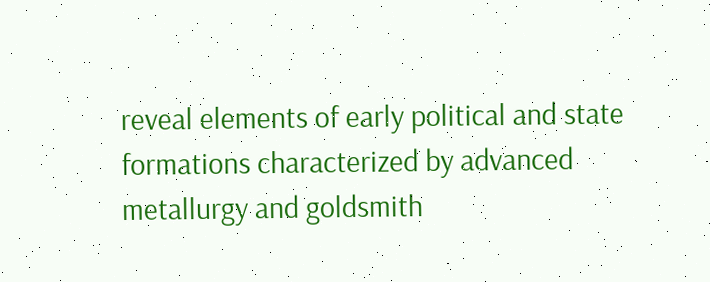reveal elements of early political and state formations characterized by advanced metallurgy and goldsmith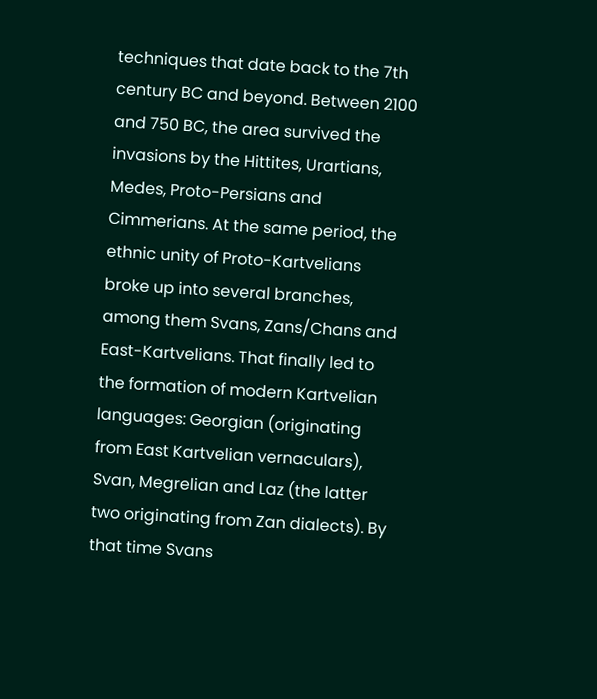techniques that date back to the 7th century BC and beyond. Between 2100 and 750 BC, the area survived the invasions by the Hittites, Urartians, Medes, Proto-Persians and Cimmerians. At the same period, the ethnic unity of Proto-Kartvelians broke up into several branches, among them Svans, Zans/Chans and East-Kartvelians. That finally led to the formation of modern Kartvelian languages: Georgian (originating from East Kartvelian vernaculars), Svan, Megrelian and Laz (the latter two originating from Zan dialects). By that time Svans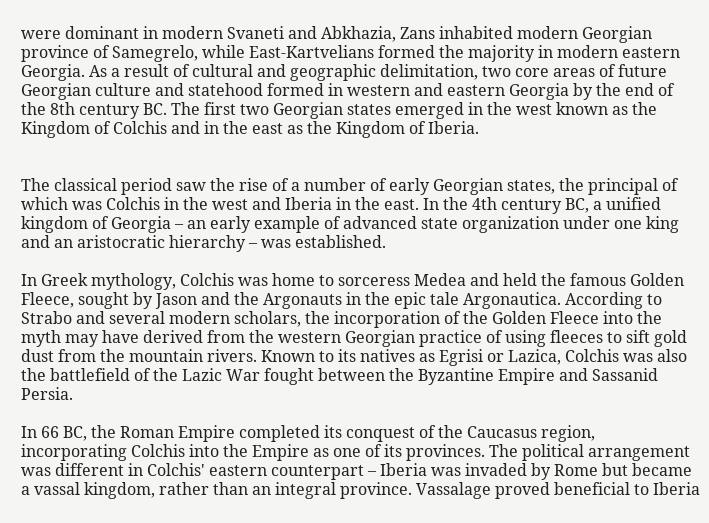were dominant in modern Svaneti and Abkhazia, Zans inhabited modern Georgian province of Samegrelo, while East-Kartvelians formed the majority in modern eastern Georgia. As a result of cultural and geographic delimitation, two core areas of future Georgian culture and statehood formed in western and eastern Georgia by the end of the 8th century BC. The first two Georgian states emerged in the west known as the Kingdom of Colchis and in the east as the Kingdom of Iberia.


The classical period saw the rise of a number of early Georgian states, the principal of which was Colchis in the west and Iberia in the east. In the 4th century BC, a unified kingdom of Georgia – an early example of advanced state organization under one king and an aristocratic hierarchy – was established.

In Greek mythology, Colchis was home to sorceress Medea and held the famous Golden Fleece, sought by Jason and the Argonauts in the epic tale Argonautica. According to Strabo and several modern scholars, the incorporation of the Golden Fleece into the myth may have derived from the western Georgian practice of using fleeces to sift gold dust from the mountain rivers. Known to its natives as Egrisi or Lazica, Colchis was also the battlefield of the Lazic War fought between the Byzantine Empire and Sassanid Persia.

In 66 BC, the Roman Empire completed its conquest of the Caucasus region, incorporating Colchis into the Empire as one of its provinces. The political arrangement was different in Colchis' eastern counterpart – Iberia was invaded by Rome but became a vassal kingdom, rather than an integral province. Vassalage proved beneficial to Iberia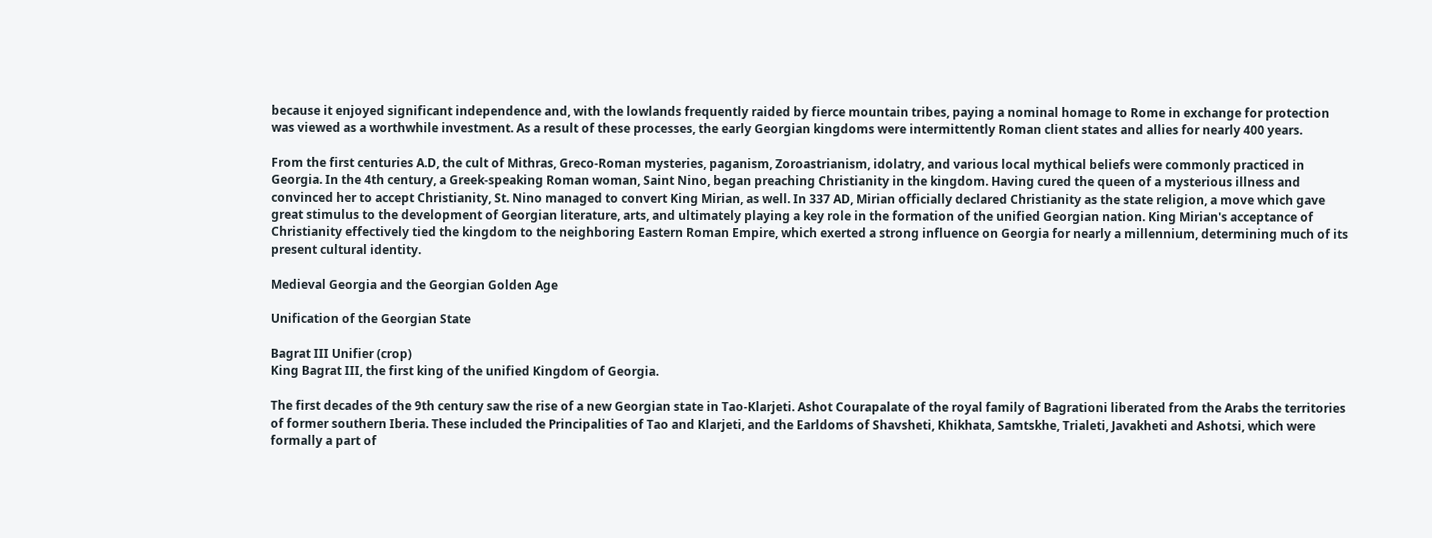because it enjoyed significant independence and, with the lowlands frequently raided by fierce mountain tribes, paying a nominal homage to Rome in exchange for protection was viewed as a worthwhile investment. As a result of these processes, the early Georgian kingdoms were intermittently Roman client states and allies for nearly 400 years.

From the first centuries A.D, the cult of Mithras, Greco-Roman mysteries, paganism, Zoroastrianism, idolatry, and various local mythical beliefs were commonly practiced in Georgia. In the 4th century, a Greek-speaking Roman woman, Saint Nino, began preaching Christianity in the kingdom. Having cured the queen of a mysterious illness and convinced her to accept Christianity, St. Nino managed to convert King Mirian, as well. In 337 AD, Mirian officially declared Christianity as the state religion, a move which gave great stimulus to the development of Georgian literature, arts, and ultimately playing a key role in the formation of the unified Georgian nation. King Mirian's acceptance of Christianity effectively tied the kingdom to the neighboring Eastern Roman Empire, which exerted a strong influence on Georgia for nearly a millennium, determining much of its present cultural identity.

Medieval Georgia and the Georgian Golden Age

Unification of the Georgian State

Bagrat III Unifier (crop)
King Bagrat III, the first king of the unified Kingdom of Georgia.

The first decades of the 9th century saw the rise of a new Georgian state in Tao-Klarjeti. Ashot Courapalate of the royal family of Bagrationi liberated from the Arabs the territories of former southern Iberia. These included the Principalities of Tao and Klarjeti, and the Earldoms of Shavsheti, Khikhata, Samtskhe, Trialeti, Javakheti and Ashotsi, which were formally a part of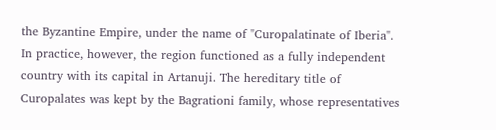the Byzantine Empire, under the name of "Curopalatinate of Iberia". In practice, however, the region functioned as a fully independent country with its capital in Artanuji. The hereditary title of Curopalates was kept by the Bagrationi family, whose representatives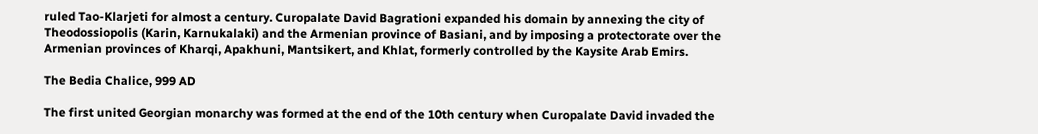ruled Tao-Klarjeti for almost a century. Curopalate David Bagrationi expanded his domain by annexing the city of Theodossiopolis (Karin, Karnukalaki) and the Armenian province of Basiani, and by imposing a protectorate over the Armenian provinces of Kharqi, Apakhuni, Mantsikert, and Khlat, formerly controlled by the Kaysite Arab Emirs.

The Bedia Chalice, 999 AD

The first united Georgian monarchy was formed at the end of the 10th century when Curopalate David invaded the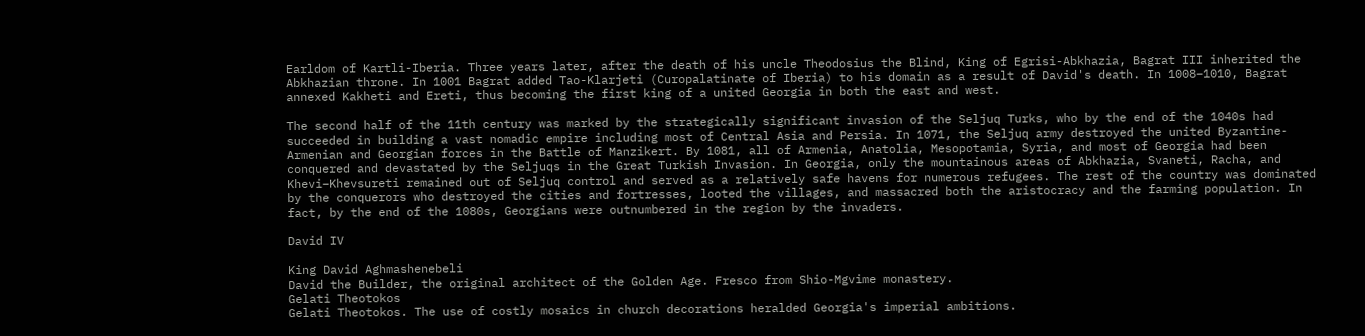Earldom of Kartli-Iberia. Three years later, after the death of his uncle Theodosius the Blind, King of Egrisi-Abkhazia, Bagrat III inherited the Abkhazian throne. In 1001 Bagrat added Tao-Klarjeti (Curopalatinate of Iberia) to his domain as a result of David's death. In 1008–1010, Bagrat annexed Kakheti and Ereti, thus becoming the first king of a united Georgia in both the east and west.

The second half of the 11th century was marked by the strategically significant invasion of the Seljuq Turks, who by the end of the 1040s had succeeded in building a vast nomadic empire including most of Central Asia and Persia. In 1071, the Seljuq army destroyed the united Byzantine-Armenian and Georgian forces in the Battle of Manzikert. By 1081, all of Armenia, Anatolia, Mesopotamia, Syria, and most of Georgia had been conquered and devastated by the Seljuqs in the Great Turkish Invasion. In Georgia, only the mountainous areas of Abkhazia, Svaneti, Racha, and Khevi–Khevsureti remained out of Seljuq control and served as a relatively safe havens for numerous refugees. The rest of the country was dominated by the conquerors who destroyed the cities and fortresses, looted the villages, and massacred both the aristocracy and the farming population. In fact, by the end of the 1080s, Georgians were outnumbered in the region by the invaders.

David IV

King David Aghmashenebeli
David the Builder, the original architect of the Golden Age. Fresco from Shio-Mgvime monastery.
Gelati Theotokos
Gelati Theotokos. The use of costly mosaics in church decorations heralded Georgia's imperial ambitions.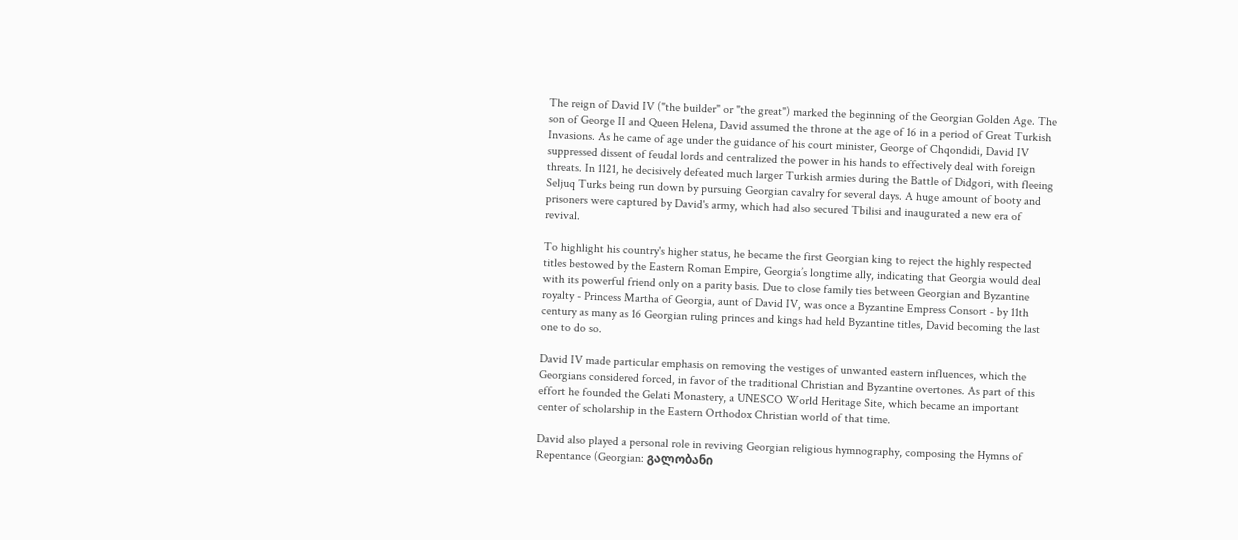The reign of David IV ("the builder" or "the great") marked the beginning of the Georgian Golden Age. The son of George II and Queen Helena, David assumed the throne at the age of 16 in a period of Great Turkish Invasions. As he came of age under the guidance of his court minister, George of Chqondidi, David IV suppressed dissent of feudal lords and centralized the power in his hands to effectively deal with foreign threats. In 1121, he decisively defeated much larger Turkish armies during the Battle of Didgori, with fleeing Seljuq Turks being run down by pursuing Georgian cavalry for several days. A huge amount of booty and prisoners were captured by David's army, which had also secured Tbilisi and inaugurated a new era of revival.

To highlight his country's higher status, he became the first Georgian king to reject the highly respected titles bestowed by the Eastern Roman Empire, Georgia’s longtime ally, indicating that Georgia would deal with its powerful friend only on a parity basis. Due to close family ties between Georgian and Byzantine royalty - Princess Martha of Georgia, aunt of David IV, was once a Byzantine Empress Consort - by 11th century as many as 16 Georgian ruling princes and kings had held Byzantine titles, David becoming the last one to do so.

David IV made particular emphasis on removing the vestiges of unwanted eastern influences, which the Georgians considered forced, in favor of the traditional Christian and Byzantine overtones. As part of this effort he founded the Gelati Monastery, a UNESCO World Heritage Site, which became an important center of scholarship in the Eastern Orthodox Christian world of that time.

David also played a personal role in reviving Georgian religious hymnography, composing the Hymns of Repentance (Georgian: გალობანი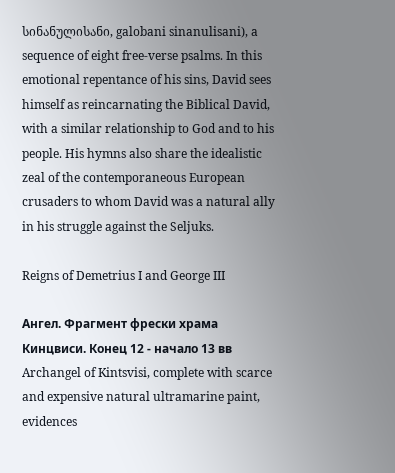სინანულისანი, galobani sinanulisani), a sequence of eight free-verse psalms. In this emotional repentance of his sins, David sees himself as reincarnating the Biblical David, with a similar relationship to God and to his people. His hymns also share the idealistic zeal of the contemporaneous European crusaders to whom David was a natural ally in his struggle against the Seljuks.

Reigns of Demetrius I and George III

Ангел. Фрагмент фрески храма Кинцвиси. Конец 12 - начало 13 вв
Archangel of Kintsvisi, complete with scarce and expensive natural ultramarine paint, evidences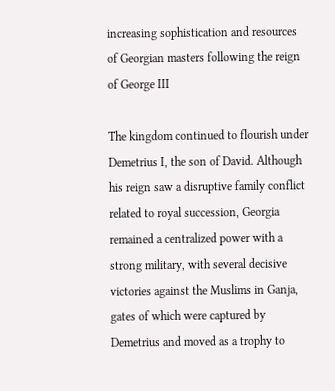increasing sophistication and resources of Georgian masters following the reign of George III

The kingdom continued to flourish under Demetrius I, the son of David. Although his reign saw a disruptive family conflict related to royal succession, Georgia remained a centralized power with a strong military, with several decisive victories against the Muslims in Ganja, gates of which were captured by Demetrius and moved as a trophy to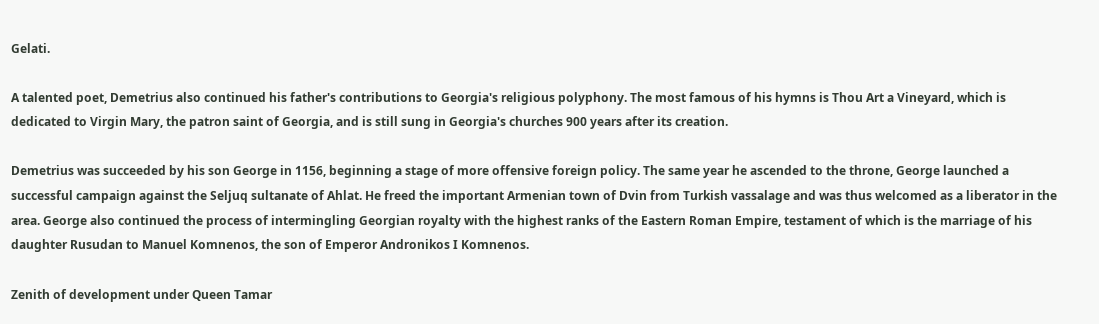Gelati.

A talented poet, Demetrius also continued his father's contributions to Georgia's religious polyphony. The most famous of his hymns is Thou Art a Vineyard, which is dedicated to Virgin Mary, the patron saint of Georgia, and is still sung in Georgia's churches 900 years after its creation.

Demetrius was succeeded by his son George in 1156, beginning a stage of more offensive foreign policy. The same year he ascended to the throne, George launched a successful campaign against the Seljuq sultanate of Ahlat. He freed the important Armenian town of Dvin from Turkish vassalage and was thus welcomed as a liberator in the area. George also continued the process of intermingling Georgian royalty with the highest ranks of the Eastern Roman Empire, testament of which is the marriage of his daughter Rusudan to Manuel Komnenos, the son of Emperor Andronikos I Komnenos.

Zenith of development under Queen Tamar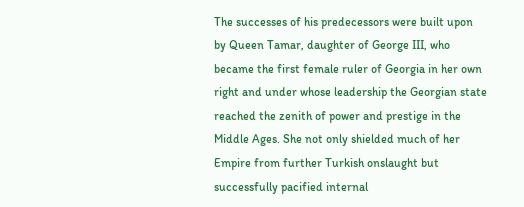The successes of his predecessors were built upon by Queen Tamar, daughter of George III, who became the first female ruler of Georgia in her own right and under whose leadership the Georgian state reached the zenith of power and prestige in the Middle Ages. She not only shielded much of her Empire from further Turkish onslaught but successfully pacified internal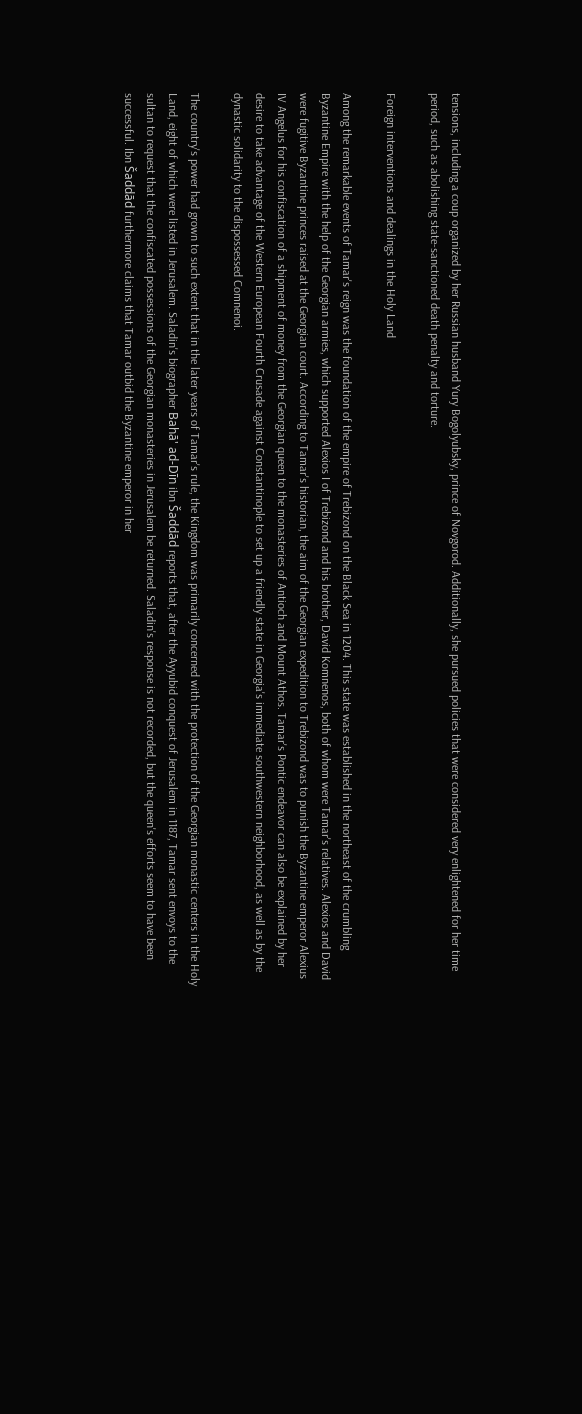tensions, including a coup organized by her Russian husband Yury Bogolyubsky, prince of Novgorod. Additionally, she pursued policies that were considered very enlightened for her time period, such as abolishing state-sanctioned death penalty and torture.

Foreign interventions and dealings in the Holy Land

Among the remarkable events of Tamar's reign was the foundation of the empire of Trebizond on the Black Sea in 1204. This state was established in the northeast of the crumbling Byzantine Empire with the help of the Georgian armies, which supported Alexios I of Trebizond and his brother, David Komnenos, both of whom were Tamar's relatives. Alexios and David were fugitive Byzantine princes raised at the Georgian court. According to Tamar's historian, the aim of the Georgian expedition to Trebizond was to punish the Byzantine emperor Alexius IV Angelus for his confiscation of a shipment of money from the Georgian queen to the monasteries of Antioch and Mount Athos. Tamar's Pontic endeavor can also be explained by her desire to take advantage of the Western European Fourth Crusade against Constantinople to set up a friendly state in Georgia's immediate southwestern neighborhood, as well as by the dynastic solidarity to the dispossessed Comnenoi.

The country's power had grown to such extent that in the later years of Tamar's rule, the Kingdom was primarily concerned with the protection of the Georgian monastic centers in the Holy Land, eight of which were listed in Jerusalem. Saladin's biographer Bahā' ad-Dīn ibn Šaddād reports that, after the Ayyubid conquest of Jerusalem in 1187, Tamar sent envoys to the sultan to request that the confiscated possessions of the Georgian monasteries in Jerusalem be returned. Saladin's response is not recorded, but the queen's efforts seem to have been successful. Ibn Šaddād furthermore claims that Tamar outbid the Byzantine emperor in her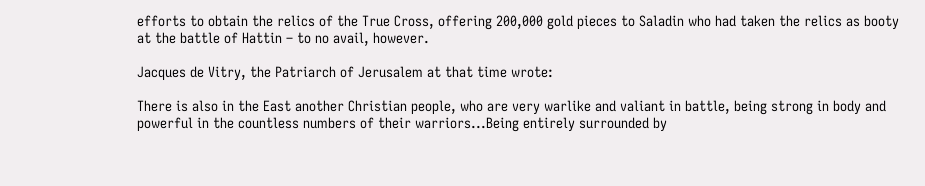efforts to obtain the relics of the True Cross, offering 200,000 gold pieces to Saladin who had taken the relics as booty at the battle of Hattin – to no avail, however.

Jacques de Vitry, the Patriarch of Jerusalem at that time wrote:

There is also in the East another Christian people, who are very warlike and valiant in battle, being strong in body and powerful in the countless numbers of their warriors...Being entirely surrounded by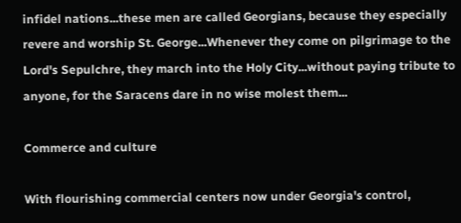infidel nations...these men are called Georgians, because they especially revere and worship St. George...Whenever they come on pilgrimage to the Lord's Sepulchre, they march into the Holy City...without paying tribute to anyone, for the Saracens dare in no wise molest them...

Commerce and culture

With flourishing commercial centers now under Georgia's control,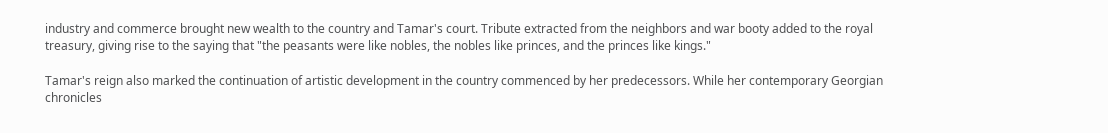industry and commerce brought new wealth to the country and Tamar's court. Tribute extracted from the neighbors and war booty added to the royal treasury, giving rise to the saying that "the peasants were like nobles, the nobles like princes, and the princes like kings."

Tamar's reign also marked the continuation of artistic development in the country commenced by her predecessors. While her contemporary Georgian chronicles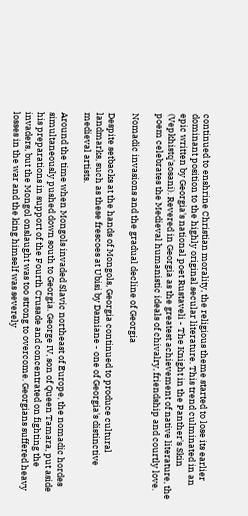continued to enshrine Christian morality, the religious theme started to lose its earlier dominant position to the highly original secular literature. This trend culminated in an epic written by Georgia's national poet Rustaveli - The Knight in the Panther's Skin (Vepkhistq'aosani). Revered in Georgia as the greatest achievement of native literature, the poem celebrates the Medieval humanistic ideals of chivalry, friendship and courtly love.

Nomadic invasions and the gradual decline of Georgia

Despite setbacks at the hands of Mongols, Georgia continued to produce cultural landmarks, such as these frescoes at Ubisi by Damiane - one of Georgia's distinctive medieval artists.

Around the time when Mongols invaded Slavic northeast of Europe, the nomadic hordes simultaneously pushed down south to Georgia. George IV, son of Queen Tamara, put aside his preparations in support of the Fourth Crusade and concentrated on fighting the invaders, but the Mongol onslaught was too strong to overcome. Georgians suffered heavy losses in the war and the king himself was severely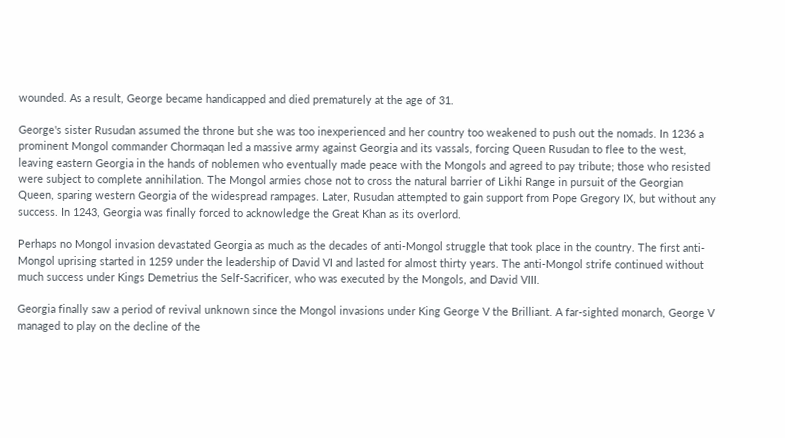wounded. As a result, George became handicapped and died prematurely at the age of 31.

George's sister Rusudan assumed the throne but she was too inexperienced and her country too weakened to push out the nomads. In 1236 a prominent Mongol commander Chormaqan led a massive army against Georgia and its vassals, forcing Queen Rusudan to flee to the west, leaving eastern Georgia in the hands of noblemen who eventually made peace with the Mongols and agreed to pay tribute; those who resisted were subject to complete annihilation. The Mongol armies chose not to cross the natural barrier of Likhi Range in pursuit of the Georgian Queen, sparing western Georgia of the widespread rampages. Later, Rusudan attempted to gain support from Pope Gregory IX, but without any success. In 1243, Georgia was finally forced to acknowledge the Great Khan as its overlord.

Perhaps no Mongol invasion devastated Georgia as much as the decades of anti-Mongol struggle that took place in the country. The first anti-Mongol uprising started in 1259 under the leadership of David VI and lasted for almost thirty years. The anti-Mongol strife continued without much success under Kings Demetrius the Self-Sacrificer, who was executed by the Mongols, and David VIII.

Georgia finally saw a period of revival unknown since the Mongol invasions under King George V the Brilliant. A far-sighted monarch, George V managed to play on the decline of the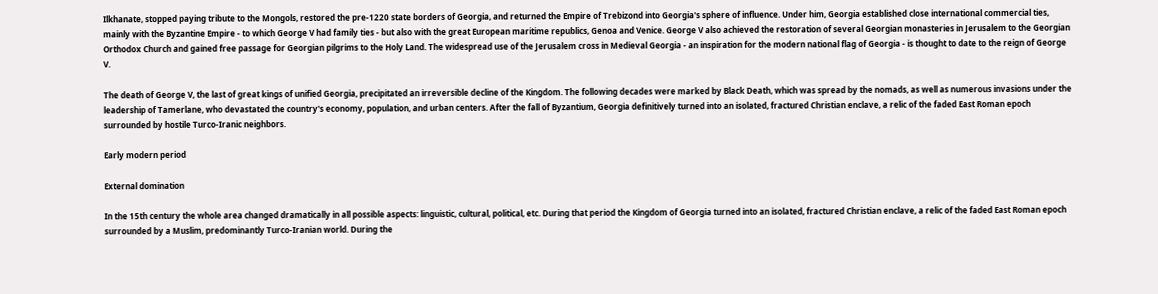Ilkhanate, stopped paying tribute to the Mongols, restored the pre-1220 state borders of Georgia, and returned the Empire of Trebizond into Georgia's sphere of influence. Under him, Georgia established close international commercial ties, mainly with the Byzantine Empire - to which George V had family ties - but also with the great European maritime republics, Genoa and Venice. George V also achieved the restoration of several Georgian monasteries in Jerusalem to the Georgian Orthodox Church and gained free passage for Georgian pilgrims to the Holy Land. The widespread use of the Jerusalem cross in Medieval Georgia - an inspiration for the modern national flag of Georgia - is thought to date to the reign of George V.

The death of George V, the last of great kings of unified Georgia, precipitated an irreversible decline of the Kingdom. The following decades were marked by Black Death, which was spread by the nomads, as well as numerous invasions under the leadership of Tamerlane, who devastated the country's economy, population, and urban centers. After the fall of Byzantium, Georgia definitively turned into an isolated, fractured Christian enclave, a relic of the faded East Roman epoch surrounded by hostile Turco-Iranic neighbors.

Early modern period

External domination

In the 15th century the whole area changed dramatically in all possible aspects: linguistic, cultural, political, etc. During that period the Kingdom of Georgia turned into an isolated, fractured Christian enclave, a relic of the faded East Roman epoch surrounded by a Muslim, predominantly Turco-Iranian world. During the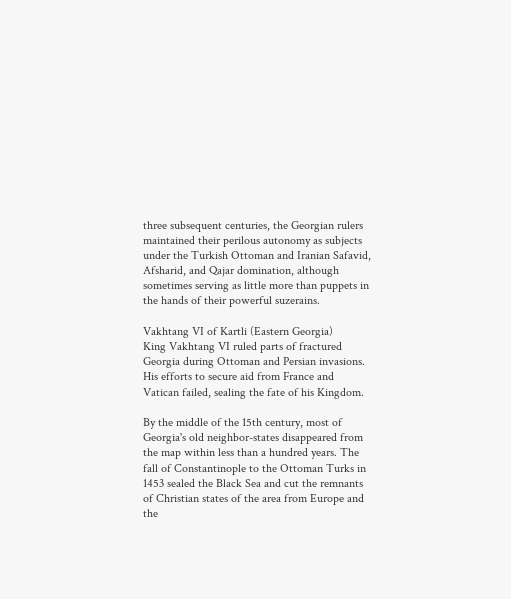three subsequent centuries, the Georgian rulers maintained their perilous autonomy as subjects under the Turkish Ottoman and Iranian Safavid, Afsharid, and Qajar domination, although sometimes serving as little more than puppets in the hands of their powerful suzerains.

Vakhtang VI of Kartli (Eastern Georgia)
King Vakhtang VI ruled parts of fractured Georgia during Ottoman and Persian invasions. His efforts to secure aid from France and Vatican failed, sealing the fate of his Kingdom.

By the middle of the 15th century, most of Georgia's old neighbor-states disappeared from the map within less than a hundred years. The fall of Constantinople to the Ottoman Turks in 1453 sealed the Black Sea and cut the remnants of Christian states of the area from Europe and the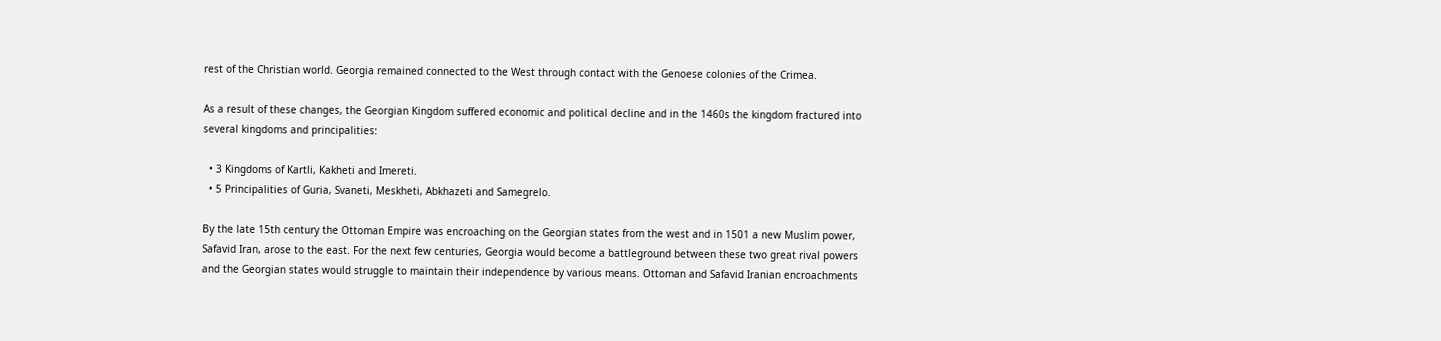rest of the Christian world. Georgia remained connected to the West through contact with the Genoese colonies of the Crimea.

As a result of these changes, the Georgian Kingdom suffered economic and political decline and in the 1460s the kingdom fractured into several kingdoms and principalities:

  • 3 Kingdoms of Kartli, Kakheti and Imereti.
  • 5 Principalities of Guria, Svaneti, Meskheti, Abkhazeti and Samegrelo.

By the late 15th century the Ottoman Empire was encroaching on the Georgian states from the west and in 1501 a new Muslim power, Safavid Iran, arose to the east. For the next few centuries, Georgia would become a battleground between these two great rival powers and the Georgian states would struggle to maintain their independence by various means. Ottoman and Safavid Iranian encroachments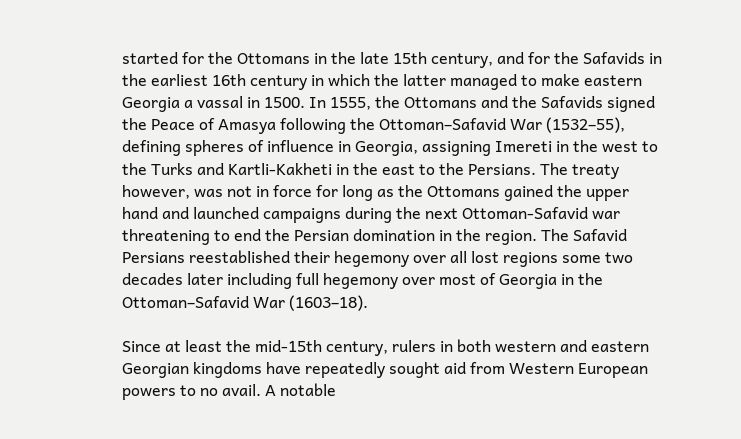started for the Ottomans in the late 15th century, and for the Safavids in the earliest 16th century in which the latter managed to make eastern Georgia a vassal in 1500. In 1555, the Ottomans and the Safavids signed the Peace of Amasya following the Ottoman–Safavid War (1532–55), defining spheres of influence in Georgia, assigning Imereti in the west to the Turks and Kartli-Kakheti in the east to the Persians. The treaty however, was not in force for long as the Ottomans gained the upper hand and launched campaigns during the next Ottoman-Safavid war threatening to end the Persian domination in the region. The Safavid Persians reestablished their hegemony over all lost regions some two decades later including full hegemony over most of Georgia in the Ottoman–Safavid War (1603–18).

Since at least the mid-15th century, rulers in both western and eastern Georgian kingdoms have repeatedly sought aid from Western European powers to no avail. A notable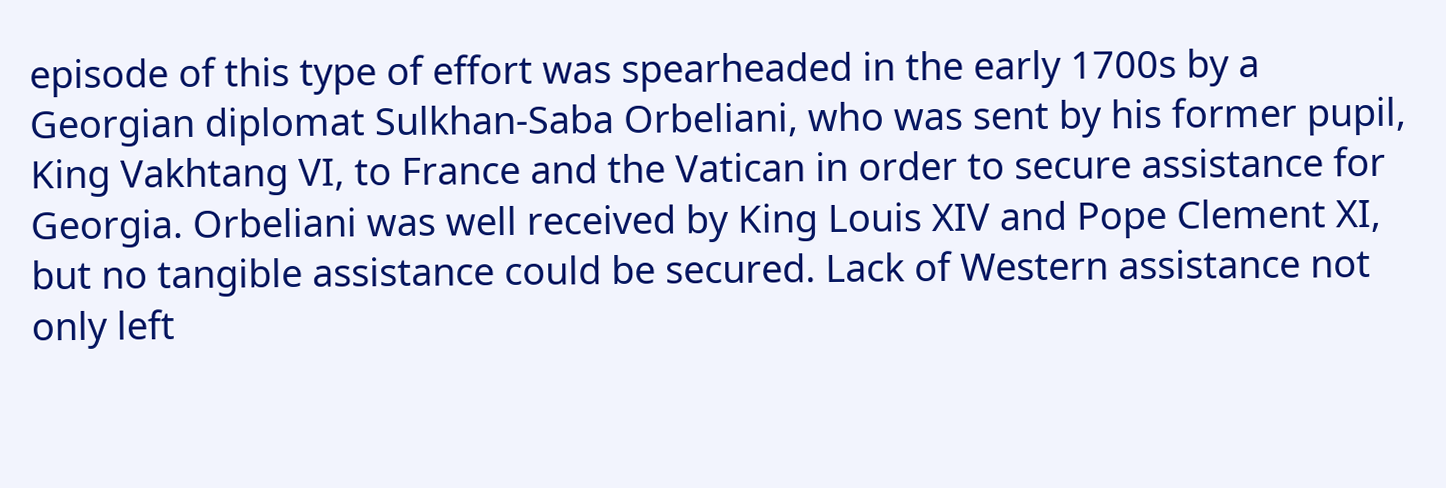episode of this type of effort was spearheaded in the early 1700s by a Georgian diplomat Sulkhan-Saba Orbeliani, who was sent by his former pupil, King Vakhtang VI, to France and the Vatican in order to secure assistance for Georgia. Orbeliani was well received by King Louis XIV and Pope Clement XI, but no tangible assistance could be secured. Lack of Western assistance not only left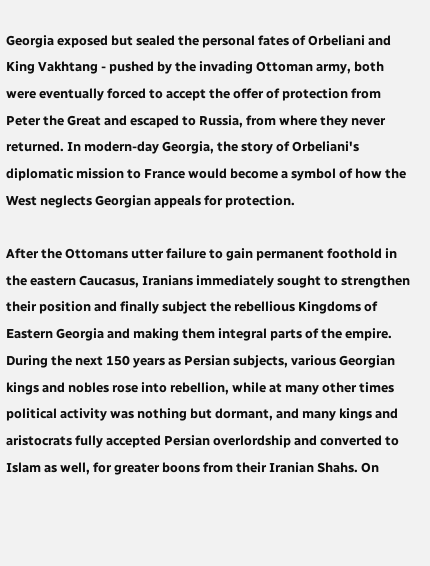Georgia exposed but sealed the personal fates of Orbeliani and King Vakhtang - pushed by the invading Ottoman army, both were eventually forced to accept the offer of protection from Peter the Great and escaped to Russia, from where they never returned. In modern-day Georgia, the story of Orbeliani's diplomatic mission to France would become a symbol of how the West neglects Georgian appeals for protection.

After the Ottomans utter failure to gain permanent foothold in the eastern Caucasus, Iranians immediately sought to strengthen their position and finally subject the rebellious Kingdoms of Eastern Georgia and making them integral parts of the empire. During the next 150 years as Persian subjects, various Georgian kings and nobles rose into rebellion, while at many other times political activity was nothing but dormant, and many kings and aristocrats fully accepted Persian overlordship and converted to Islam as well, for greater boons from their Iranian Shahs. On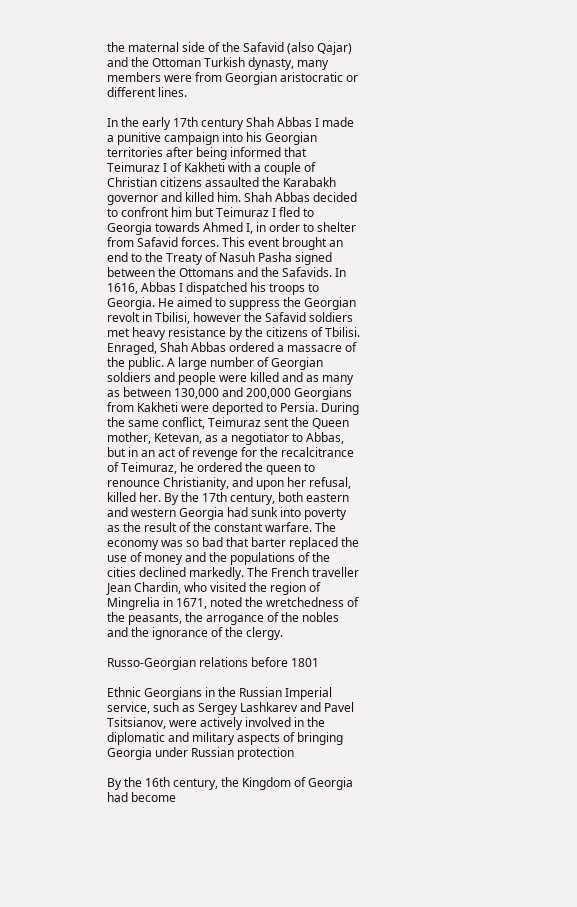the maternal side of the Safavid (also Qajar) and the Ottoman Turkish dynasty, many members were from Georgian aristocratic or different lines.

In the early 17th century Shah Abbas I made a punitive campaign into his Georgian territories after being informed that Teimuraz I of Kakheti with a couple of Christian citizens assaulted the Karabakh governor and killed him. Shah Abbas decided to confront him but Teimuraz I fled to Georgia towards Ahmed I, in order to shelter from Safavid forces. This event brought an end to the Treaty of Nasuh Pasha signed between the Ottomans and the Safavids. In 1616, Abbas I dispatched his troops to Georgia. He aimed to suppress the Georgian revolt in Tbilisi, however the Safavid soldiers met heavy resistance by the citizens of Tbilisi. Enraged, Shah Abbas ordered a massacre of the public. A large number of Georgian soldiers and people were killed and as many as between 130,000 and 200,000 Georgians from Kakheti were deported to Persia. During the same conflict, Teimuraz sent the Queen mother, Ketevan, as a negotiator to Abbas, but in an act of revenge for the recalcitrance of Teimuraz, he ordered the queen to renounce Christianity, and upon her refusal, killed her. By the 17th century, both eastern and western Georgia had sunk into poverty as the result of the constant warfare. The economy was so bad that barter replaced the use of money and the populations of the cities declined markedly. The French traveller Jean Chardin, who visited the region of Mingrelia in 1671, noted the wretchedness of the peasants, the arrogance of the nobles and the ignorance of the clergy.

Russo-Georgian relations before 1801

Ethnic Georgians in the Russian Imperial service, such as Sergey Lashkarev and Pavel Tsitsianov, were actively involved in the diplomatic and military aspects of bringing Georgia under Russian protection

By the 16th century, the Kingdom of Georgia had become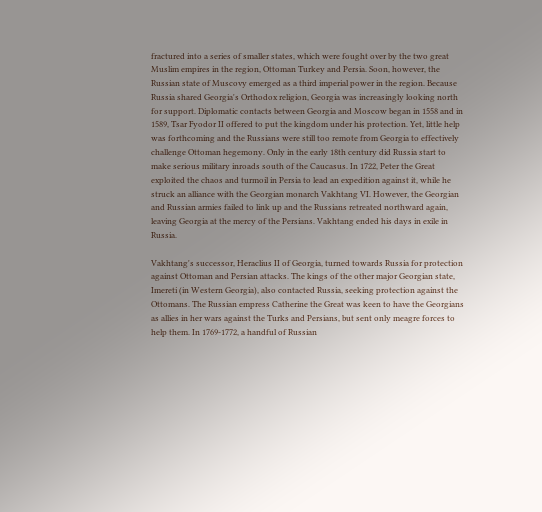fractured into a series of smaller states, which were fought over by the two great Muslim empires in the region, Ottoman Turkey and Persia. Soon, however, the Russian state of Muscovy emerged as a third imperial power in the region. Because Russia shared Georgia's Orthodox religion, Georgia was increasingly looking north for support. Diplomatic contacts between Georgia and Moscow began in 1558 and in 1589, Tsar Fyodor II offered to put the kingdom under his protection. Yet, little help was forthcoming and the Russians were still too remote from Georgia to effectively challenge Ottoman hegemony. Only in the early 18th century did Russia start to make serious military inroads south of the Caucasus. In 1722, Peter the Great exploited the chaos and turmoil in Persia to lead an expedition against it, while he struck an alliance with the Georgian monarch Vakhtang VI. However, the Georgian and Russian armies failed to link up and the Russians retreated northward again, leaving Georgia at the mercy of the Persians. Vakhtang ended his days in exile in Russia.

Vakhtang's successor, Heraclius II of Georgia, turned towards Russia for protection against Ottoman and Persian attacks. The kings of the other major Georgian state, Imereti (in Western Georgia), also contacted Russia, seeking protection against the Ottomans. The Russian empress Catherine the Great was keen to have the Georgians as allies in her wars against the Turks and Persians, but sent only meagre forces to help them. In 1769-1772, a handful of Russian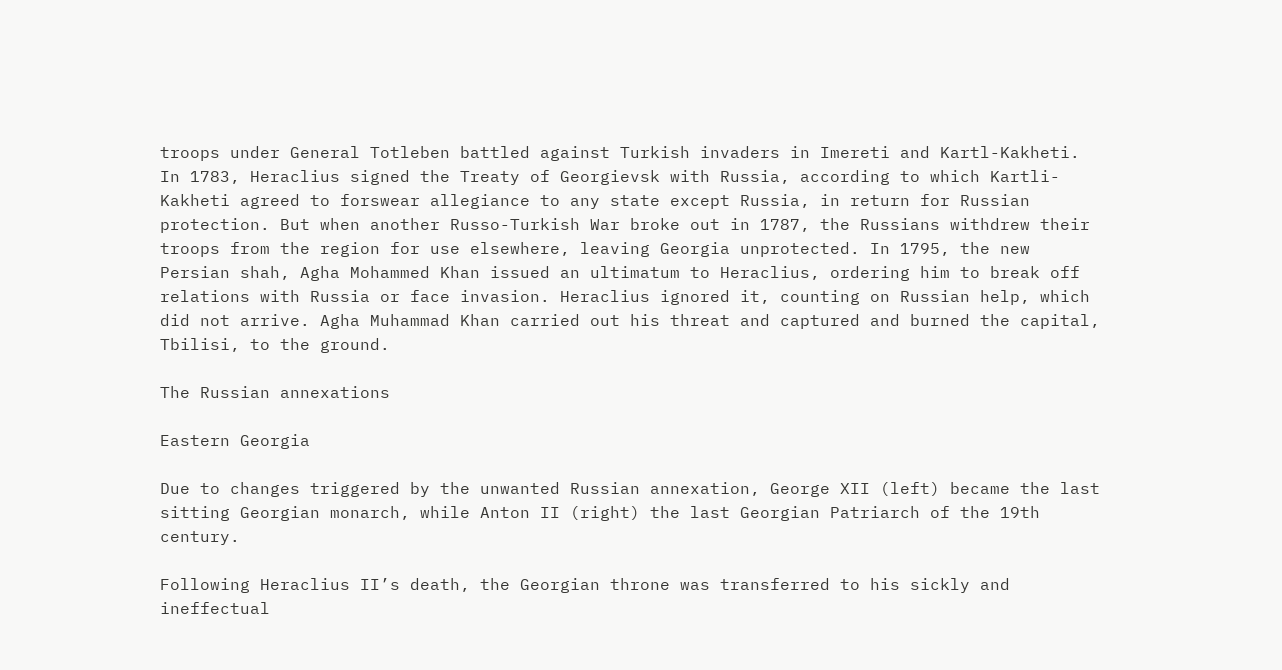troops under General Totleben battled against Turkish invaders in Imereti and Kartl-Kakheti. In 1783, Heraclius signed the Treaty of Georgievsk with Russia, according to which Kartli-Kakheti agreed to forswear allegiance to any state except Russia, in return for Russian protection. But when another Russo-Turkish War broke out in 1787, the Russians withdrew their troops from the region for use elsewhere, leaving Georgia unprotected. In 1795, the new Persian shah, Agha Mohammed Khan issued an ultimatum to Heraclius, ordering him to break off relations with Russia or face invasion. Heraclius ignored it, counting on Russian help, which did not arrive. Agha Muhammad Khan carried out his threat and captured and burned the capital, Tbilisi, to the ground.

The Russian annexations

Eastern Georgia

Due to changes triggered by the unwanted Russian annexation, George XII (left) became the last sitting Georgian monarch, while Anton II (right) the last Georgian Patriarch of the 19th century.

Following Heraclius II’s death, the Georgian throne was transferred to his sickly and ineffectual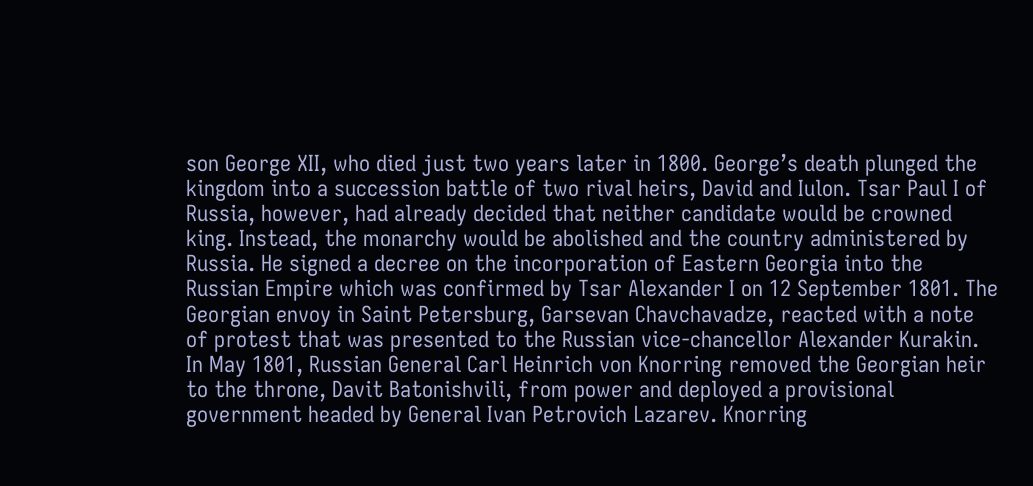son George XII, who died just two years later in 1800. George’s death plunged the kingdom into a succession battle of two rival heirs, David and Iulon. Tsar Paul I of Russia, however, had already decided that neither candidate would be crowned king. Instead, the monarchy would be abolished and the country administered by Russia. He signed a decree on the incorporation of Eastern Georgia into the Russian Empire which was confirmed by Tsar Alexander I on 12 September 1801. The Georgian envoy in Saint Petersburg, Garsevan Chavchavadze, reacted with a note of protest that was presented to the Russian vice-chancellor Alexander Kurakin. In May 1801, Russian General Carl Heinrich von Knorring removed the Georgian heir to the throne, Davit Batonishvili, from power and deployed a provisional government headed by General Ivan Petrovich Lazarev. Knorring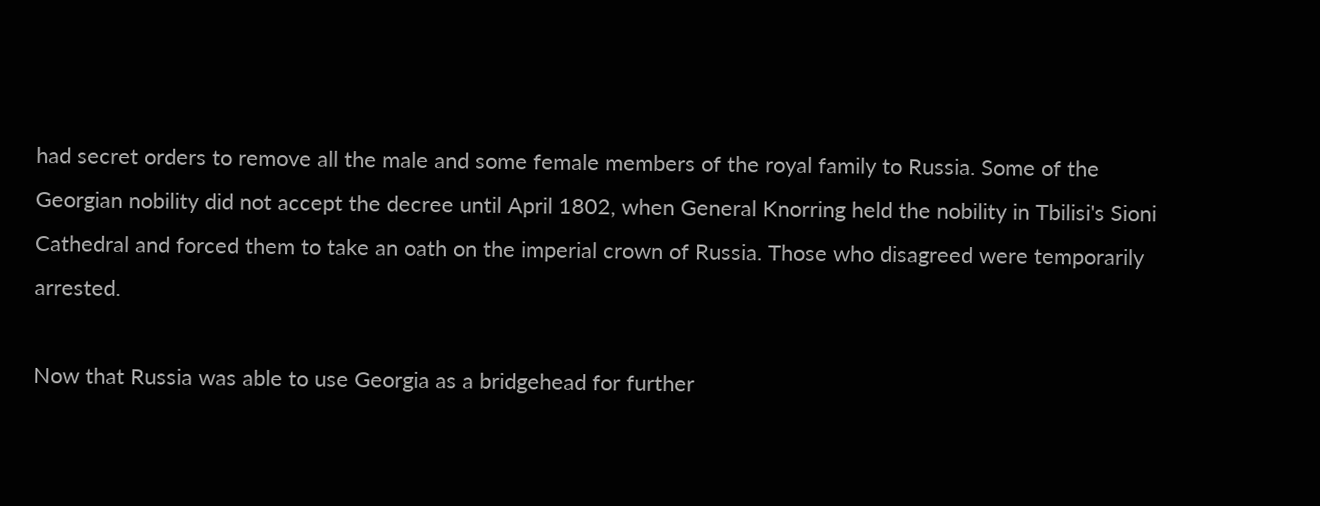had secret orders to remove all the male and some female members of the royal family to Russia. Some of the Georgian nobility did not accept the decree until April 1802, when General Knorring held the nobility in Tbilisi's Sioni Cathedral and forced them to take an oath on the imperial crown of Russia. Those who disagreed were temporarily arrested.

Now that Russia was able to use Georgia as a bridgehead for further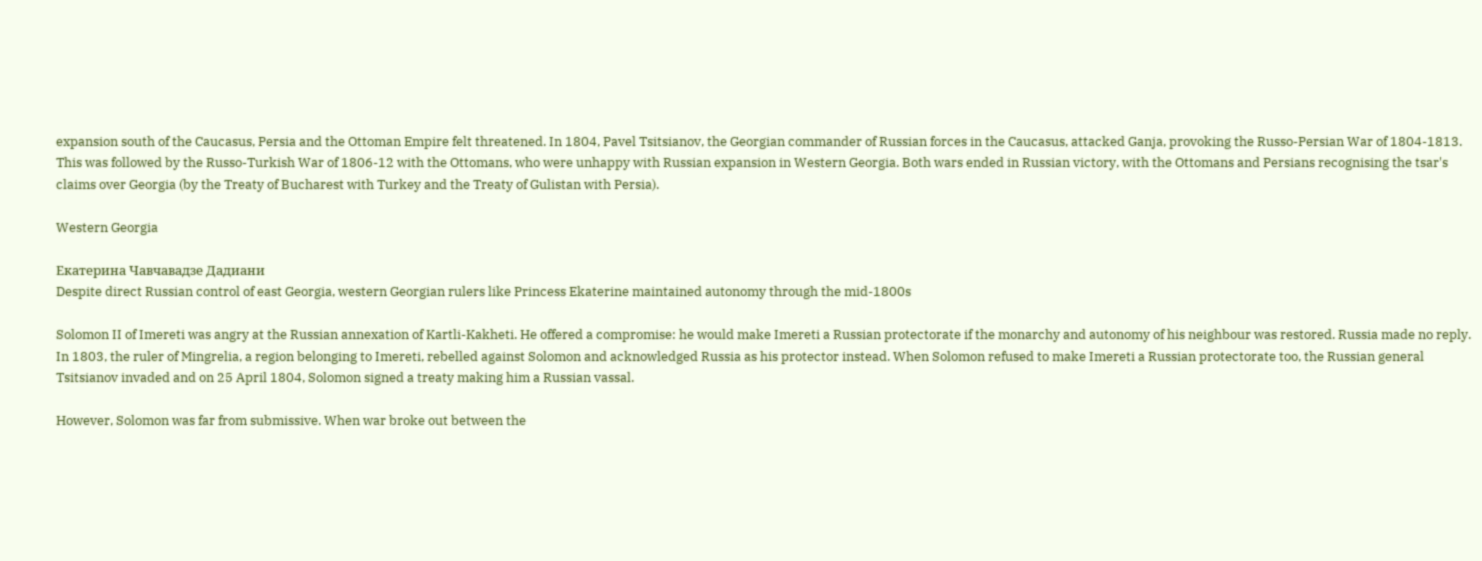expansion south of the Caucasus, Persia and the Ottoman Empire felt threatened. In 1804, Pavel Tsitsianov, the Georgian commander of Russian forces in the Caucasus, attacked Ganja, provoking the Russo-Persian War of 1804-1813. This was followed by the Russo-Turkish War of 1806-12 with the Ottomans, who were unhappy with Russian expansion in Western Georgia. Both wars ended in Russian victory, with the Ottomans and Persians recognising the tsar's claims over Georgia (by the Treaty of Bucharest with Turkey and the Treaty of Gulistan with Persia).

Western Georgia

Екатерина Чавчавадзе Дадиани
Despite direct Russian control of east Georgia, western Georgian rulers like Princess Ekaterine maintained autonomy through the mid-1800s

Solomon II of Imereti was angry at the Russian annexation of Kartli-Kakheti. He offered a compromise: he would make Imereti a Russian protectorate if the monarchy and autonomy of his neighbour was restored. Russia made no reply. In 1803, the ruler of Mingrelia, a region belonging to Imereti, rebelled against Solomon and acknowledged Russia as his protector instead. When Solomon refused to make Imereti a Russian protectorate too, the Russian general Tsitsianov invaded and on 25 April 1804, Solomon signed a treaty making him a Russian vassal.

However, Solomon was far from submissive. When war broke out between the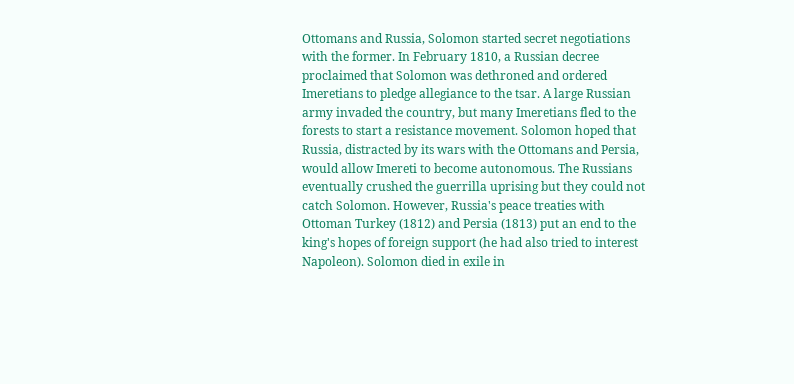Ottomans and Russia, Solomon started secret negotiations with the former. In February 1810, a Russian decree proclaimed that Solomon was dethroned and ordered Imeretians to pledge allegiance to the tsar. A large Russian army invaded the country, but many Imeretians fled to the forests to start a resistance movement. Solomon hoped that Russia, distracted by its wars with the Ottomans and Persia, would allow Imereti to become autonomous. The Russians eventually crushed the guerrilla uprising but they could not catch Solomon. However, Russia's peace treaties with Ottoman Turkey (1812) and Persia (1813) put an end to the king's hopes of foreign support (he had also tried to interest Napoleon). Solomon died in exile in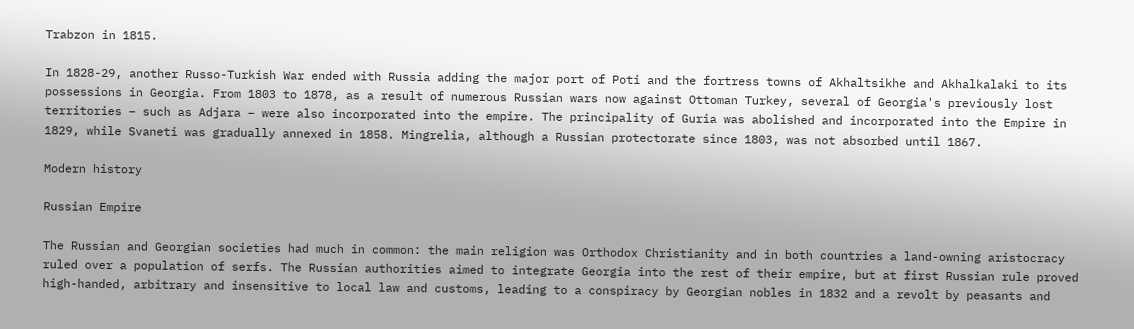Trabzon in 1815.

In 1828-29, another Russo-Turkish War ended with Russia adding the major port of Poti and the fortress towns of Akhaltsikhe and Akhalkalaki to its possessions in Georgia. From 1803 to 1878, as a result of numerous Russian wars now against Ottoman Turkey, several of Georgia's previously lost territories – such as Adjara – were also incorporated into the empire. The principality of Guria was abolished and incorporated into the Empire in 1829, while Svaneti was gradually annexed in 1858. Mingrelia, although a Russian protectorate since 1803, was not absorbed until 1867.

Modern history

Russian Empire

The Russian and Georgian societies had much in common: the main religion was Orthodox Christianity and in both countries a land-owning aristocracy ruled over a population of serfs. The Russian authorities aimed to integrate Georgia into the rest of their empire, but at first Russian rule proved high-handed, arbitrary and insensitive to local law and customs, leading to a conspiracy by Georgian nobles in 1832 and a revolt by peasants and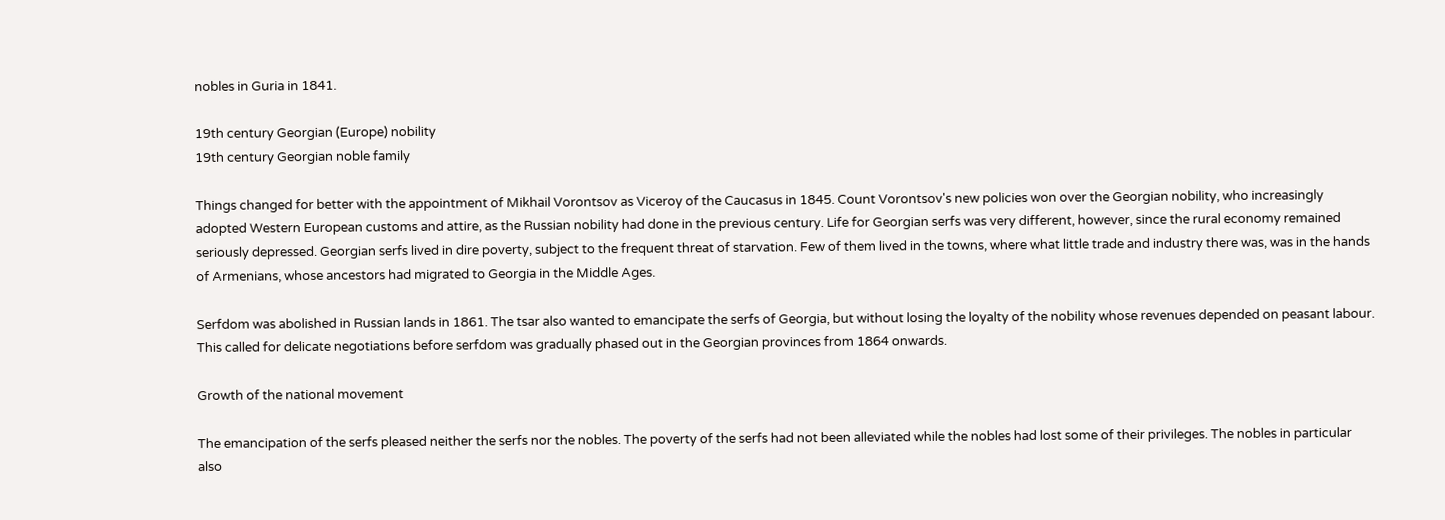nobles in Guria in 1841.

19th century Georgian (Europe) nobility
19th century Georgian noble family

Things changed for better with the appointment of Mikhail Vorontsov as Viceroy of the Caucasus in 1845. Count Vorontsov's new policies won over the Georgian nobility, who increasingly adopted Western European customs and attire, as the Russian nobility had done in the previous century. Life for Georgian serfs was very different, however, since the rural economy remained seriously depressed. Georgian serfs lived in dire poverty, subject to the frequent threat of starvation. Few of them lived in the towns, where what little trade and industry there was, was in the hands of Armenians, whose ancestors had migrated to Georgia in the Middle Ages.

Serfdom was abolished in Russian lands in 1861. The tsar also wanted to emancipate the serfs of Georgia, but without losing the loyalty of the nobility whose revenues depended on peasant labour. This called for delicate negotiations before serfdom was gradually phased out in the Georgian provinces from 1864 onwards.

Growth of the national movement

The emancipation of the serfs pleased neither the serfs nor the nobles. The poverty of the serfs had not been alleviated while the nobles had lost some of their privileges. The nobles in particular also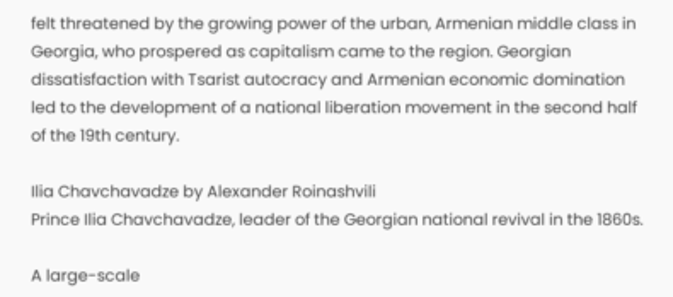felt threatened by the growing power of the urban, Armenian middle class in Georgia, who prospered as capitalism came to the region. Georgian dissatisfaction with Tsarist autocracy and Armenian economic domination led to the development of a national liberation movement in the second half of the 19th century.

Ilia Chavchavadze by Alexander Roinashvili
Prince Ilia Chavchavadze, leader of the Georgian national revival in the 1860s.

A large-scale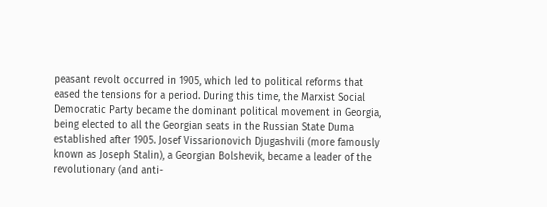peasant revolt occurred in 1905, which led to political reforms that eased the tensions for a period. During this time, the Marxist Social Democratic Party became the dominant political movement in Georgia, being elected to all the Georgian seats in the Russian State Duma established after 1905. Josef Vissarionovich Djugashvili (more famously known as Joseph Stalin), a Georgian Bolshevik, became a leader of the revolutionary (and anti-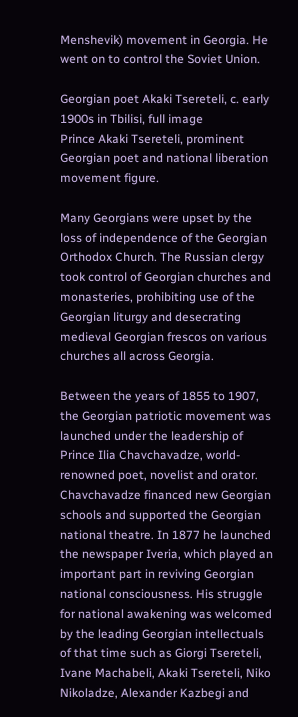Menshevik) movement in Georgia. He went on to control the Soviet Union.

Georgian poet Akaki Tsereteli, c. early 1900s in Tbilisi, full image
Prince Akaki Tsereteli, prominent Georgian poet and national liberation movement figure.

Many Georgians were upset by the loss of independence of the Georgian Orthodox Church. The Russian clergy took control of Georgian churches and monasteries, prohibiting use of the Georgian liturgy and desecrating medieval Georgian frescos on various churches all across Georgia.

Between the years of 1855 to 1907, the Georgian patriotic movement was launched under the leadership of Prince Ilia Chavchavadze, world-renowned poet, novelist and orator. Chavchavadze financed new Georgian schools and supported the Georgian national theatre. In 1877 he launched the newspaper Iveria, which played an important part in reviving Georgian national consciousness. His struggle for national awakening was welcomed by the leading Georgian intellectuals of that time such as Giorgi Tsereteli, Ivane Machabeli, Akaki Tsereteli, Niko Nikoladze, Alexander Kazbegi and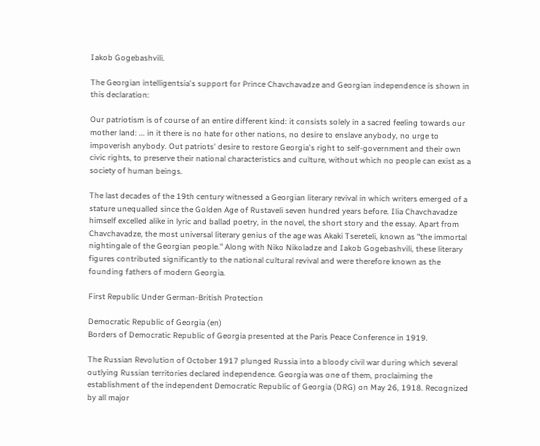Iakob Gogebashvili.

The Georgian intelligentsia's support for Prince Chavchavadze and Georgian independence is shown in this declaration:

Our patriotism is of course of an entire different kind: it consists solely in a sacred feeling towards our mother land: ... in it there is no hate for other nations, no desire to enslave anybody, no urge to impoverish anybody. Out patriots' desire to restore Georgia's right to self-government and their own civic rights, to preserve their national characteristics and culture, without which no people can exist as a society of human beings.

The last decades of the 19th century witnessed a Georgian literary revival in which writers emerged of a stature unequalled since the Golden Age of Rustaveli seven hundred years before. Ilia Chavchavadze himself excelled alike in lyric and ballad poetry, in the novel, the short story and the essay. Apart from Chavchavadze, the most universal literary genius of the age was Akaki Tsereteli, known as "the immortal nightingale of the Georgian people." Along with Niko Nikoladze and Iakob Gogebashvili, these literary figures contributed significantly to the national cultural revival and were therefore known as the founding fathers of modern Georgia.

First Republic Under German-British Protection

Democratic Republic of Georgia (en)
Borders of Democratic Republic of Georgia presented at the Paris Peace Conference in 1919.

The Russian Revolution of October 1917 plunged Russia into a bloody civil war during which several outlying Russian territories declared independence. Georgia was one of them, proclaiming the establishment of the independent Democratic Republic of Georgia (DRG) on May 26, 1918. Recognized by all major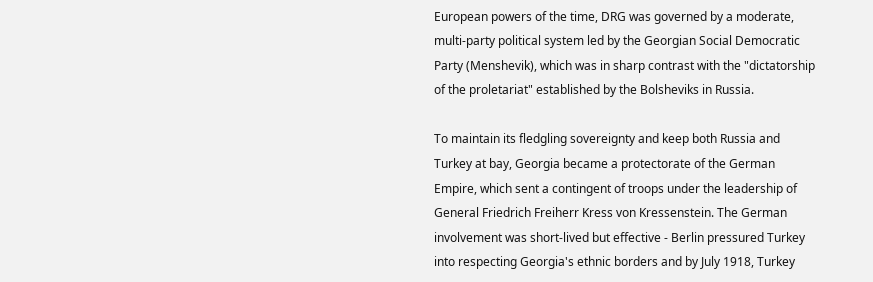European powers of the time, DRG was governed by a moderate, multi-party political system led by the Georgian Social Democratic Party (Menshevik), which was in sharp contrast with the "dictatorship of the proletariat" established by the Bolsheviks in Russia.

To maintain its fledgling sovereignty and keep both Russia and Turkey at bay, Georgia became a protectorate of the German Empire, which sent a contingent of troops under the leadership of General Friedrich Freiherr Kress von Kressenstein. The German involvement was short-lived but effective - Berlin pressured Turkey into respecting Georgia's ethnic borders and by July 1918, Turkey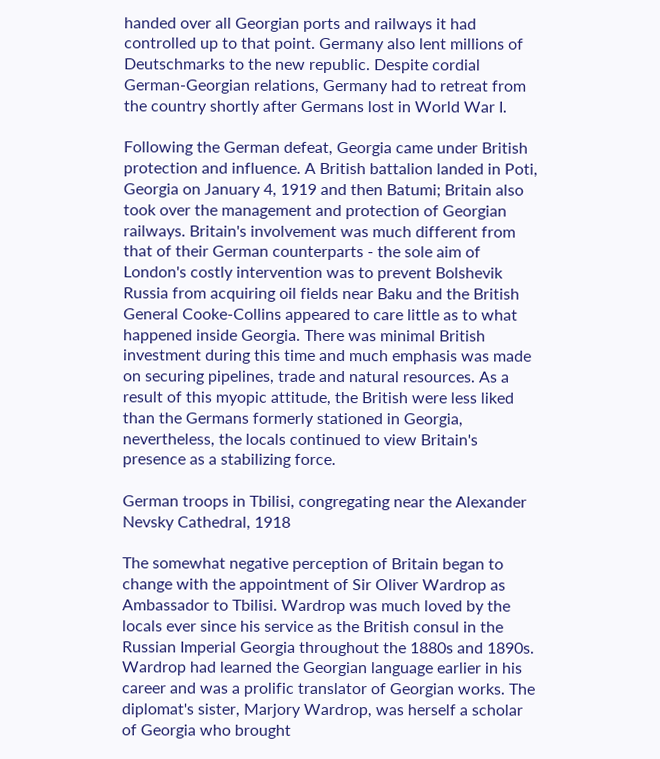handed over all Georgian ports and railways it had controlled up to that point. Germany also lent millions of Deutschmarks to the new republic. Despite cordial German-Georgian relations, Germany had to retreat from the country shortly after Germans lost in World War I.

Following the German defeat, Georgia came under British protection and influence. A British battalion landed in Poti, Georgia on January 4, 1919 and then Batumi; Britain also took over the management and protection of Georgian railways. Britain's involvement was much different from that of their German counterparts - the sole aim of London's costly intervention was to prevent Bolshevik Russia from acquiring oil fields near Baku and the British General Cooke-Collins appeared to care little as to what happened inside Georgia. There was minimal British investment during this time and much emphasis was made on securing pipelines, trade and natural resources. As a result of this myopic attitude, the British were less liked than the Germans formerly stationed in Georgia, nevertheless, the locals continued to view Britain's presence as a stabilizing force.

German troops in Tbilisi, congregating near the Alexander Nevsky Cathedral, 1918

The somewhat negative perception of Britain began to change with the appointment of Sir Oliver Wardrop as Ambassador to Tbilisi. Wardrop was much loved by the locals ever since his service as the British consul in the Russian Imperial Georgia throughout the 1880s and 1890s. Wardrop had learned the Georgian language earlier in his career and was a prolific translator of Georgian works. The diplomat's sister, Marjory Wardrop, was herself a scholar of Georgia who brought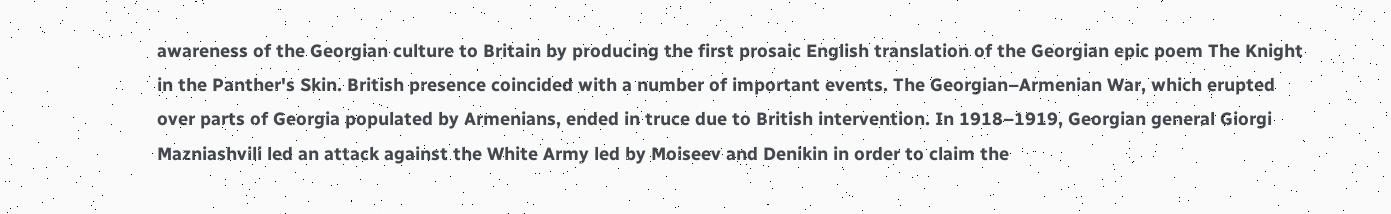awareness of the Georgian culture to Britain by producing the first prosaic English translation of the Georgian epic poem The Knight in the Panther's Skin. British presence coincided with a number of important events. The Georgian–Armenian War, which erupted over parts of Georgia populated by Armenians, ended in truce due to British intervention. In 1918–1919, Georgian general Giorgi Mazniashvili led an attack against the White Army led by Moiseev and Denikin in order to claim the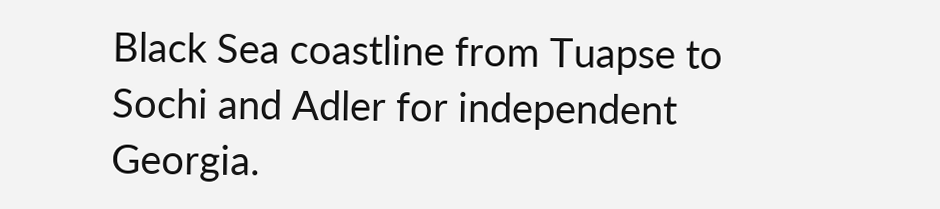Black Sea coastline from Tuapse to Sochi and Adler for independent Georgia.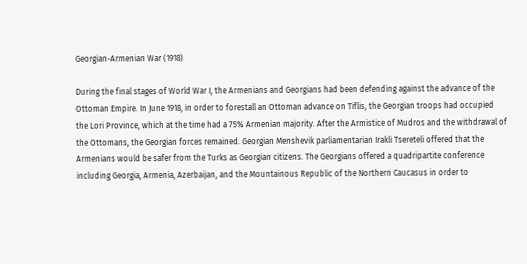Georgian-Armenian War (1918)

During the final stages of World War I, the Armenians and Georgians had been defending against the advance of the Ottoman Empire. In June 1918, in order to forestall an Ottoman advance on Tiflis, the Georgian troops had occupied the Lori Province, which at the time had a 75% Armenian majority. After the Armistice of Mudros and the withdrawal of the Ottomans, the Georgian forces remained. Georgian Menshevik parliamentarian Irakli Tsereteli offered that the Armenians would be safer from the Turks as Georgian citizens. The Georgians offered a quadripartite conference including Georgia, Armenia, Azerbaijan, and the Mountainous Republic of the Northern Caucasus in order to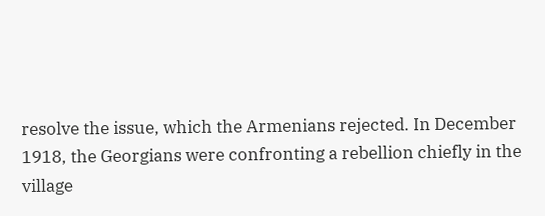resolve the issue, which the Armenians rejected. In December 1918, the Georgians were confronting a rebellion chiefly in the village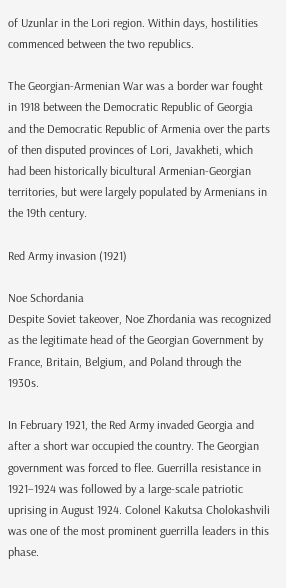of Uzunlar in the Lori region. Within days, hostilities commenced between the two republics.

The Georgian-Armenian War was a border war fought in 1918 between the Democratic Republic of Georgia and the Democratic Republic of Armenia over the parts of then disputed provinces of Lori, Javakheti, which had been historically bicultural Armenian-Georgian territories, but were largely populated by Armenians in the 19th century.

Red Army invasion (1921)

Noe Schordania
Despite Soviet takeover, Noe Zhordania was recognized as the legitimate head of the Georgian Government by France, Britain, Belgium, and Poland through the 1930s.

In February 1921, the Red Army invaded Georgia and after a short war occupied the country. The Georgian government was forced to flee. Guerrilla resistance in 1921–1924 was followed by a large-scale patriotic uprising in August 1924. Colonel Kakutsa Cholokashvili was one of the most prominent guerrilla leaders in this phase.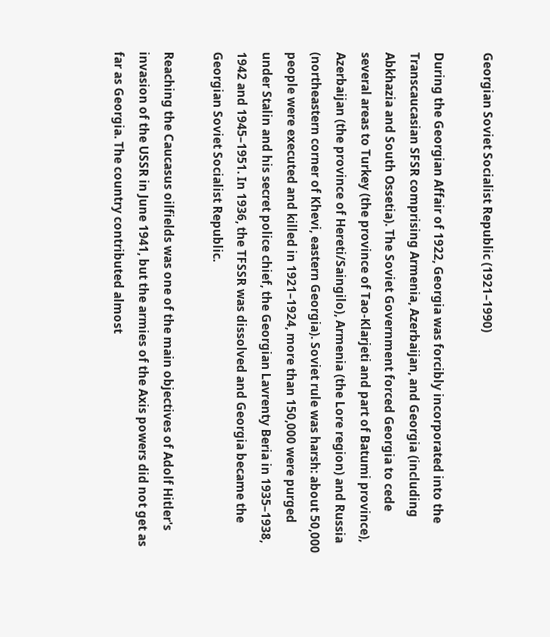Georgian Soviet Socialist Republic (1921–1990)

During the Georgian Affair of 1922, Georgia was forcibly incorporated into the Transcaucasian SFSR comprising Armenia, Azerbaijan, and Georgia (including Abkhazia and South Ossetia). The Soviet Government forced Georgia to cede several areas to Turkey (the province of Tao-Klarjeti and part of Batumi province), Azerbaijan (the province of Hereti/Saingilo), Armenia (the Lore region) and Russia (northeastern corner of Khevi, eastern Georgia). Soviet rule was harsh: about 50,000 people were executed and killed in 1921–1924, more than 150,000 were purged under Stalin and his secret police chief, the Georgian Lavrenty Beria in 1935–1938, 1942 and 1945–1951. In 1936, the TFSSR was dissolved and Georgia became the Georgian Soviet Socialist Republic.

Reaching the Caucasus oilfields was one of the main objectives of Adolf Hitler's invasion of the USSR in June 1941, but the armies of the Axis powers did not get as far as Georgia. The country contributed almost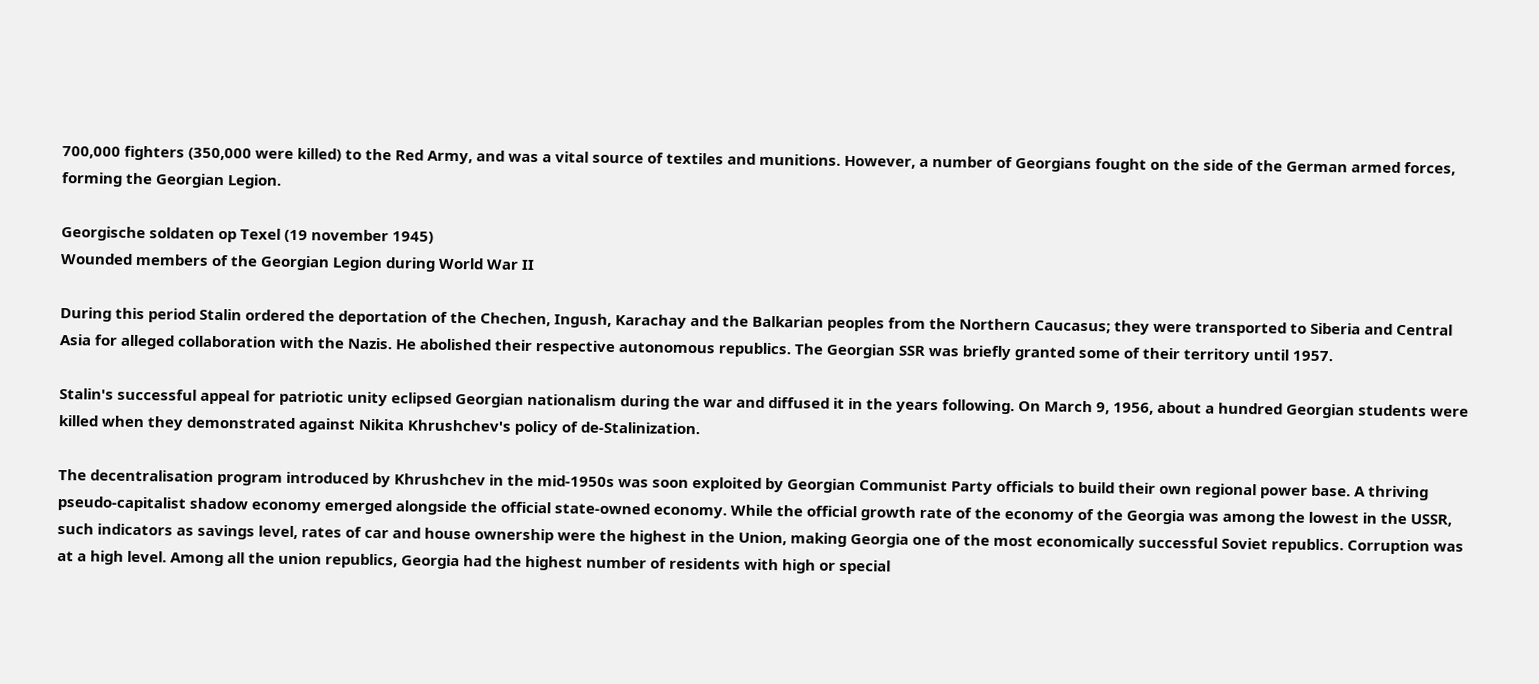700,000 fighters (350,000 were killed) to the Red Army, and was a vital source of textiles and munitions. However, a number of Georgians fought on the side of the German armed forces, forming the Georgian Legion.

Georgische soldaten op Texel (19 november 1945)
Wounded members of the Georgian Legion during World War II

During this period Stalin ordered the deportation of the Chechen, Ingush, Karachay and the Balkarian peoples from the Northern Caucasus; they were transported to Siberia and Central Asia for alleged collaboration with the Nazis. He abolished their respective autonomous republics. The Georgian SSR was briefly granted some of their territory until 1957.

Stalin's successful appeal for patriotic unity eclipsed Georgian nationalism during the war and diffused it in the years following. On March 9, 1956, about a hundred Georgian students were killed when they demonstrated against Nikita Khrushchev's policy of de-Stalinization.

The decentralisation program introduced by Khrushchev in the mid-1950s was soon exploited by Georgian Communist Party officials to build their own regional power base. A thriving pseudo-capitalist shadow economy emerged alongside the official state-owned economy. While the official growth rate of the economy of the Georgia was among the lowest in the USSR, such indicators as savings level, rates of car and house ownership were the highest in the Union, making Georgia one of the most economically successful Soviet republics. Corruption was at a high level. Among all the union republics, Georgia had the highest number of residents with high or special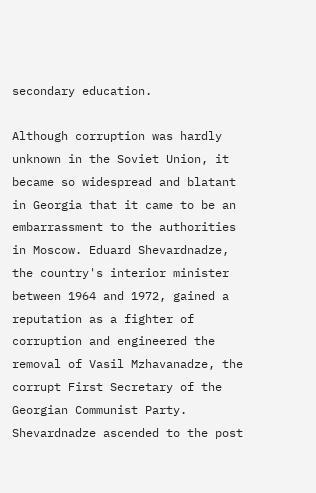secondary education.

Although corruption was hardly unknown in the Soviet Union, it became so widespread and blatant in Georgia that it came to be an embarrassment to the authorities in Moscow. Eduard Shevardnadze, the country's interior minister between 1964 and 1972, gained a reputation as a fighter of corruption and engineered the removal of Vasil Mzhavanadze, the corrupt First Secretary of the Georgian Communist Party. Shevardnadze ascended to the post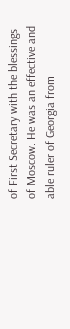of First Secretary with the blessings of Moscow. He was an effective and able ruler of Georgia from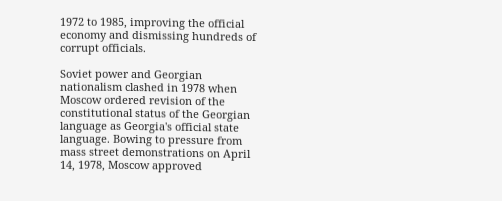1972 to 1985, improving the official economy and dismissing hundreds of corrupt officials.

Soviet power and Georgian nationalism clashed in 1978 when Moscow ordered revision of the constitutional status of the Georgian language as Georgia's official state language. Bowing to pressure from mass street demonstrations on April 14, 1978, Moscow approved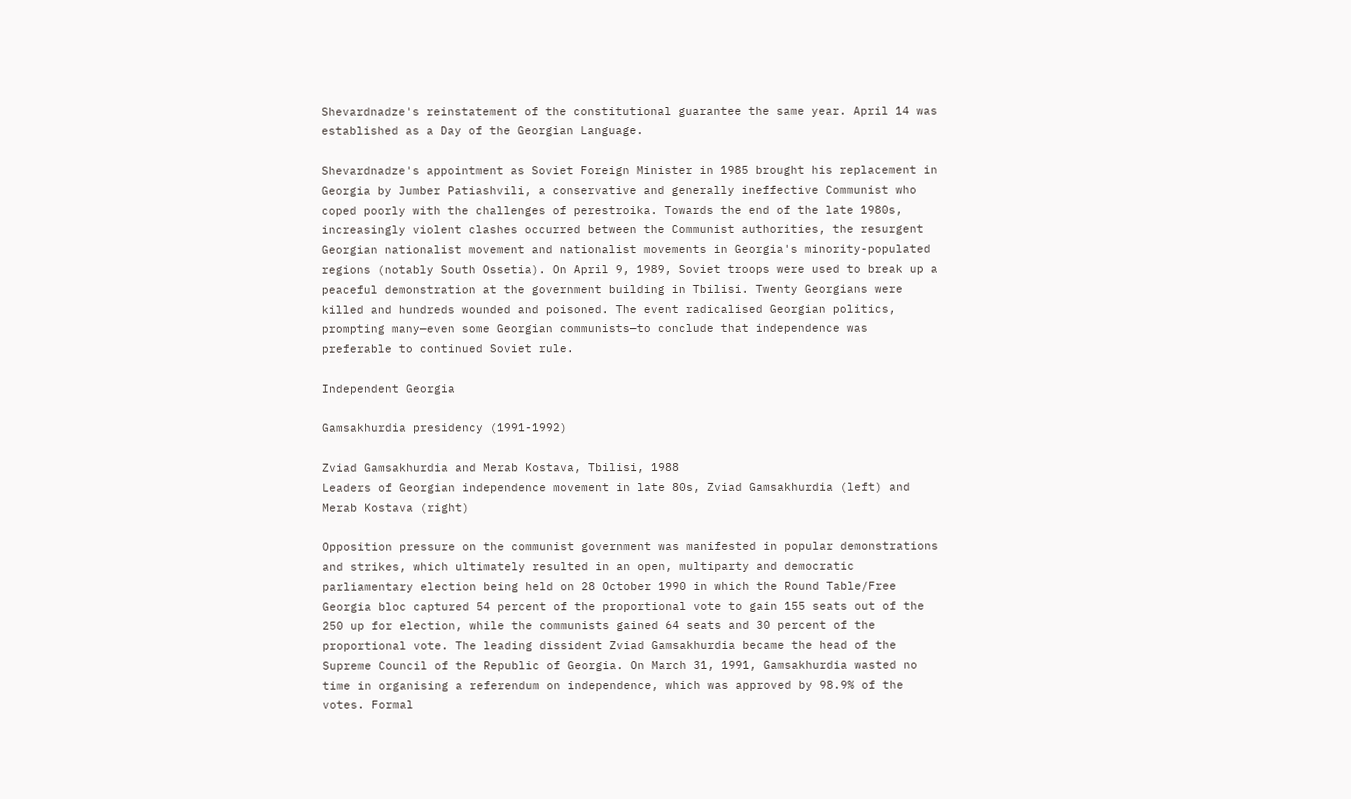Shevardnadze's reinstatement of the constitutional guarantee the same year. April 14 was established as a Day of the Georgian Language.

Shevardnadze's appointment as Soviet Foreign Minister in 1985 brought his replacement in Georgia by Jumber Patiashvili, a conservative and generally ineffective Communist who coped poorly with the challenges of perestroika. Towards the end of the late 1980s, increasingly violent clashes occurred between the Communist authorities, the resurgent Georgian nationalist movement and nationalist movements in Georgia's minority-populated regions (notably South Ossetia). On April 9, 1989, Soviet troops were used to break up a peaceful demonstration at the government building in Tbilisi. Twenty Georgians were killed and hundreds wounded and poisoned. The event radicalised Georgian politics, prompting many—even some Georgian communists—to conclude that independence was preferable to continued Soviet rule.

Independent Georgia

Gamsakhurdia presidency (1991-1992)

Zviad Gamsakhurdia and Merab Kostava, Tbilisi, 1988
Leaders of Georgian independence movement in late 80s, Zviad Gamsakhurdia (left) and Merab Kostava (right)

Opposition pressure on the communist government was manifested in popular demonstrations and strikes, which ultimately resulted in an open, multiparty and democratic parliamentary election being held on 28 October 1990 in which the Round Table/Free Georgia bloc captured 54 percent of the proportional vote to gain 155 seats out of the 250 up for election, while the communists gained 64 seats and 30 percent of the proportional vote. The leading dissident Zviad Gamsakhurdia became the head of the Supreme Council of the Republic of Georgia. On March 31, 1991, Gamsakhurdia wasted no time in organising a referendum on independence, which was approved by 98.9% of the votes. Formal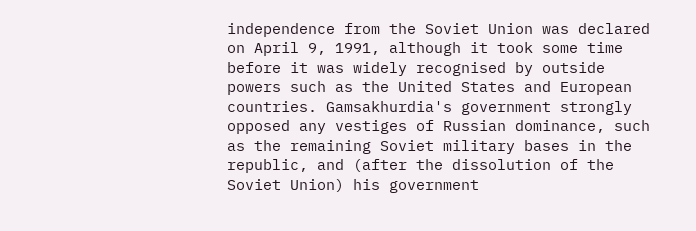independence from the Soviet Union was declared on April 9, 1991, although it took some time before it was widely recognised by outside powers such as the United States and European countries. Gamsakhurdia's government strongly opposed any vestiges of Russian dominance, such as the remaining Soviet military bases in the republic, and (after the dissolution of the Soviet Union) his government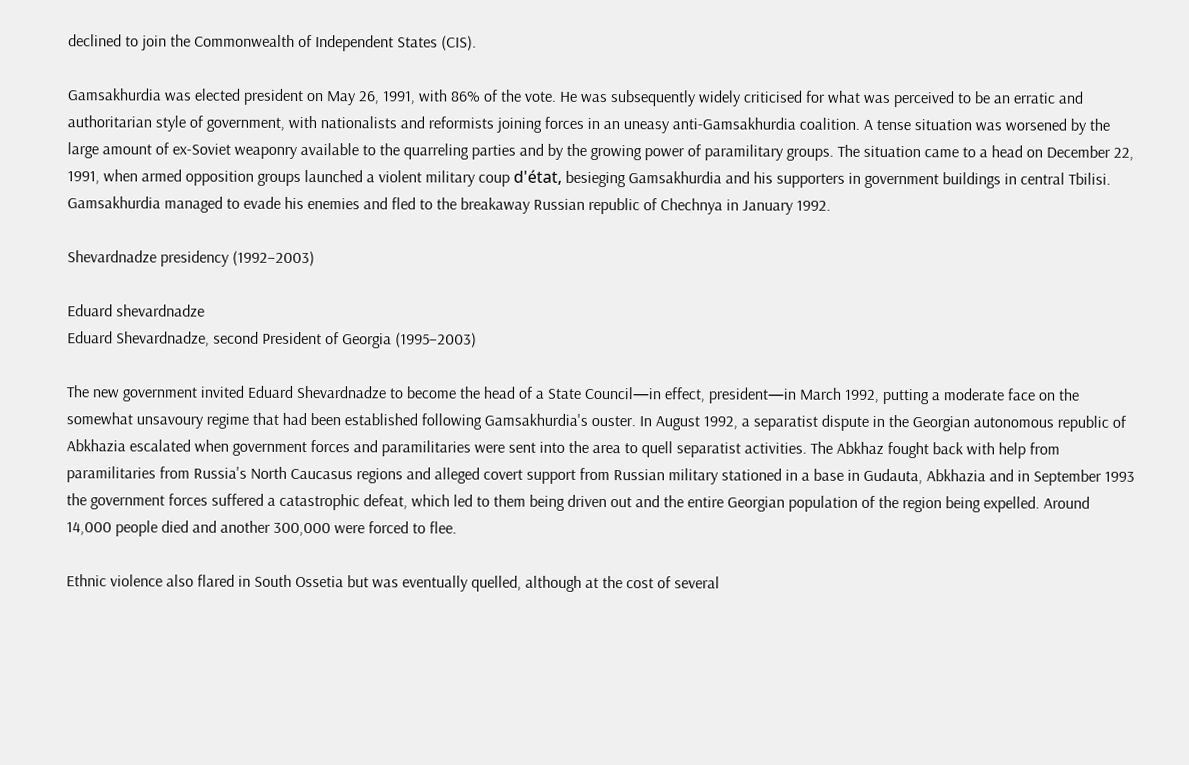declined to join the Commonwealth of Independent States (CIS).

Gamsakhurdia was elected president on May 26, 1991, with 86% of the vote. He was subsequently widely criticised for what was perceived to be an erratic and authoritarian style of government, with nationalists and reformists joining forces in an uneasy anti-Gamsakhurdia coalition. A tense situation was worsened by the large amount of ex-Soviet weaponry available to the quarreling parties and by the growing power of paramilitary groups. The situation came to a head on December 22, 1991, when armed opposition groups launched a violent military coup d'état, besieging Gamsakhurdia and his supporters in government buildings in central Tbilisi. Gamsakhurdia managed to evade his enemies and fled to the breakaway Russian republic of Chechnya in January 1992.

Shevardnadze presidency (1992–2003)

Eduard shevardnadze
Eduard Shevardnadze, second President of Georgia (1995–2003)

The new government invited Eduard Shevardnadze to become the head of a State Council—in effect, president—in March 1992, putting a moderate face on the somewhat unsavoury regime that had been established following Gamsakhurdia's ouster. In August 1992, a separatist dispute in the Georgian autonomous republic of Abkhazia escalated when government forces and paramilitaries were sent into the area to quell separatist activities. The Abkhaz fought back with help from paramilitaries from Russia's North Caucasus regions and alleged covert support from Russian military stationed in a base in Gudauta, Abkhazia and in September 1993 the government forces suffered a catastrophic defeat, which led to them being driven out and the entire Georgian population of the region being expelled. Around 14,000 people died and another 300,000 were forced to flee.

Ethnic violence also flared in South Ossetia but was eventually quelled, although at the cost of several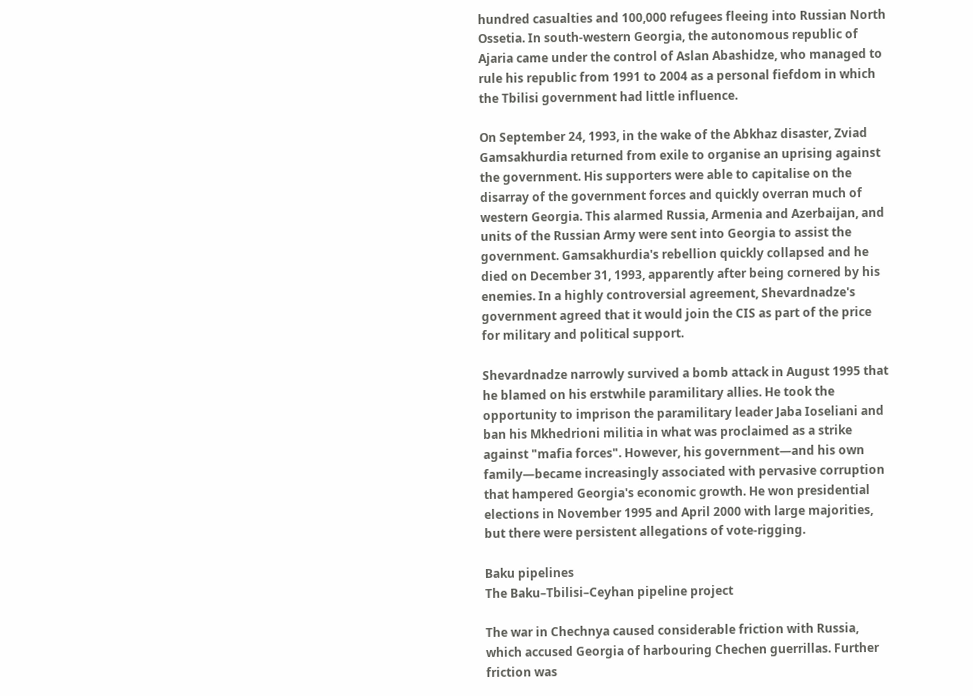hundred casualties and 100,000 refugees fleeing into Russian North Ossetia. In south-western Georgia, the autonomous republic of Ajaria came under the control of Aslan Abashidze, who managed to rule his republic from 1991 to 2004 as a personal fiefdom in which the Tbilisi government had little influence.

On September 24, 1993, in the wake of the Abkhaz disaster, Zviad Gamsakhurdia returned from exile to organise an uprising against the government. His supporters were able to capitalise on the disarray of the government forces and quickly overran much of western Georgia. This alarmed Russia, Armenia and Azerbaijan, and units of the Russian Army were sent into Georgia to assist the government. Gamsakhurdia's rebellion quickly collapsed and he died on December 31, 1993, apparently after being cornered by his enemies. In a highly controversial agreement, Shevardnadze's government agreed that it would join the CIS as part of the price for military and political support.

Shevardnadze narrowly survived a bomb attack in August 1995 that he blamed on his erstwhile paramilitary allies. He took the opportunity to imprison the paramilitary leader Jaba Ioseliani and ban his Mkhedrioni militia in what was proclaimed as a strike against "mafia forces". However, his government—and his own family—became increasingly associated with pervasive corruption that hampered Georgia's economic growth. He won presidential elections in November 1995 and April 2000 with large majorities, but there were persistent allegations of vote-rigging.

Baku pipelines
The Baku–Tbilisi–Ceyhan pipeline project

The war in Chechnya caused considerable friction with Russia, which accused Georgia of harbouring Chechen guerrillas. Further friction was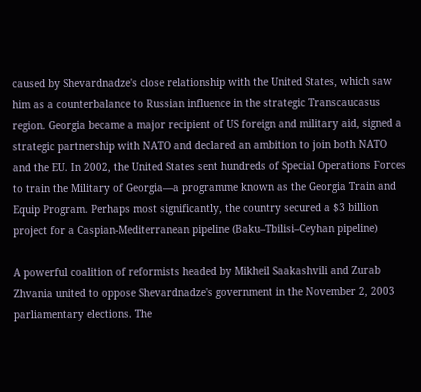caused by Shevardnadze's close relationship with the United States, which saw him as a counterbalance to Russian influence in the strategic Transcaucasus region. Georgia became a major recipient of US foreign and military aid, signed a strategic partnership with NATO and declared an ambition to join both NATO and the EU. In 2002, the United States sent hundreds of Special Operations Forces to train the Military of Georgia—a programme known as the Georgia Train and Equip Program. Perhaps most significantly, the country secured a $3 billion project for a Caspian-Mediterranean pipeline (Baku–Tbilisi–Ceyhan pipeline)

A powerful coalition of reformists headed by Mikheil Saakashvili and Zurab Zhvania united to oppose Shevardnadze's government in the November 2, 2003 parliamentary elections. The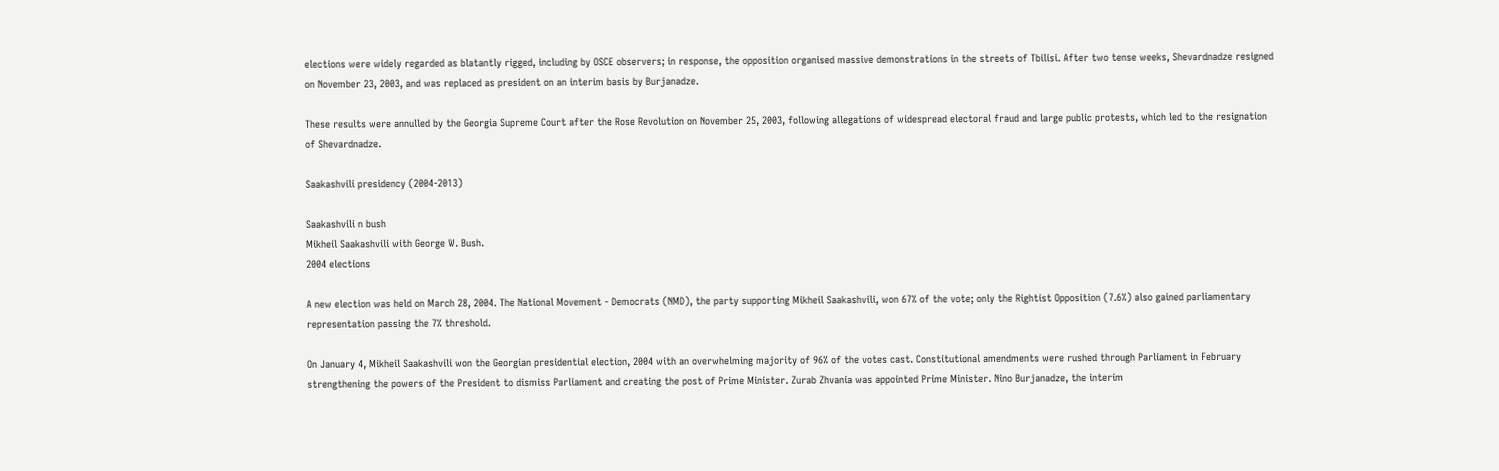elections were widely regarded as blatantly rigged, including by OSCE observers; in response, the opposition organised massive demonstrations in the streets of Tbilisi. After two tense weeks, Shevardnadze resigned on November 23, 2003, and was replaced as president on an interim basis by Burjanadze.

These results were annulled by the Georgia Supreme Court after the Rose Revolution on November 25, 2003, following allegations of widespread electoral fraud and large public protests, which led to the resignation of Shevardnadze.

Saakashvili presidency (2004-2013)

Saakashvili n bush
Mikheil Saakashvili with George W. Bush.
2004 elections

A new election was held on March 28, 2004. The National Movement - Democrats (NMD), the party supporting Mikheil Saakashvili, won 67% of the vote; only the Rightist Opposition (7.6%) also gained parliamentary representation passing the 7% threshold.

On January 4, Mikheil Saakashvili won the Georgian presidential election, 2004 with an overwhelming majority of 96% of the votes cast. Constitutional amendments were rushed through Parliament in February strengthening the powers of the President to dismiss Parliament and creating the post of Prime Minister. Zurab Zhvania was appointed Prime Minister. Nino Burjanadze, the interim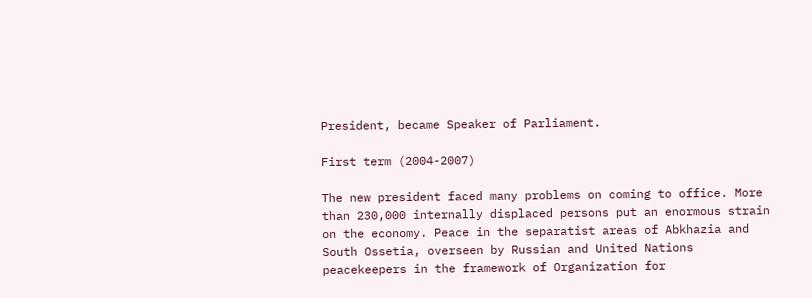President, became Speaker of Parliament.

First term (2004-2007)

The new president faced many problems on coming to office. More than 230,000 internally displaced persons put an enormous strain on the economy. Peace in the separatist areas of Abkhazia and South Ossetia, overseen by Russian and United Nations peacekeepers in the framework of Organization for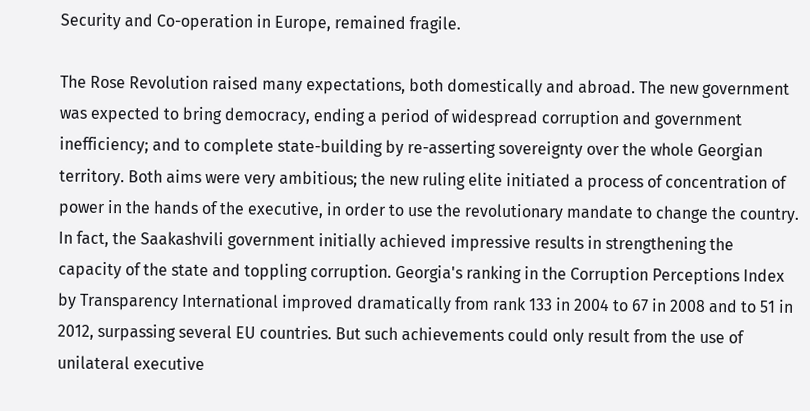Security and Co-operation in Europe, remained fragile.

The Rose Revolution raised many expectations, both domestically and abroad. The new government was expected to bring democracy, ending a period of widespread corruption and government inefficiency; and to complete state-building by re-asserting sovereignty over the whole Georgian territory. Both aims were very ambitious; the new ruling elite initiated a process of concentration of power in the hands of the executive, in order to use the revolutionary mandate to change the country. In fact, the Saakashvili government initially achieved impressive results in strengthening the capacity of the state and toppling corruption. Georgia's ranking in the Corruption Perceptions Index by Transparency International improved dramatically from rank 133 in 2004 to 67 in 2008 and to 51 in 2012, surpassing several EU countries. But such achievements could only result from the use of unilateral executive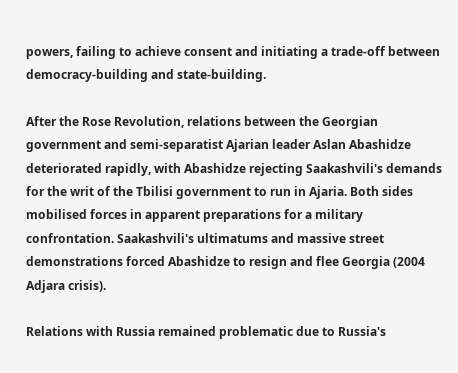powers, failing to achieve consent and initiating a trade-off between democracy-building and state-building.

After the Rose Revolution, relations between the Georgian government and semi-separatist Ajarian leader Aslan Abashidze deteriorated rapidly, with Abashidze rejecting Saakashvili's demands for the writ of the Tbilisi government to run in Ajaria. Both sides mobilised forces in apparent preparations for a military confrontation. Saakashvili's ultimatums and massive street demonstrations forced Abashidze to resign and flee Georgia (2004 Adjara crisis).

Relations with Russia remained problematic due to Russia's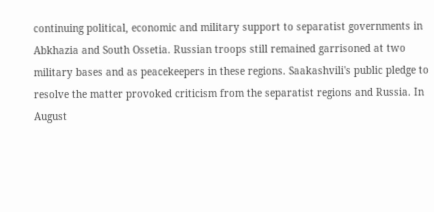continuing political, economic and military support to separatist governments in Abkhazia and South Ossetia. Russian troops still remained garrisoned at two military bases and as peacekeepers in these regions. Saakashvili's public pledge to resolve the matter provoked criticism from the separatist regions and Russia. In August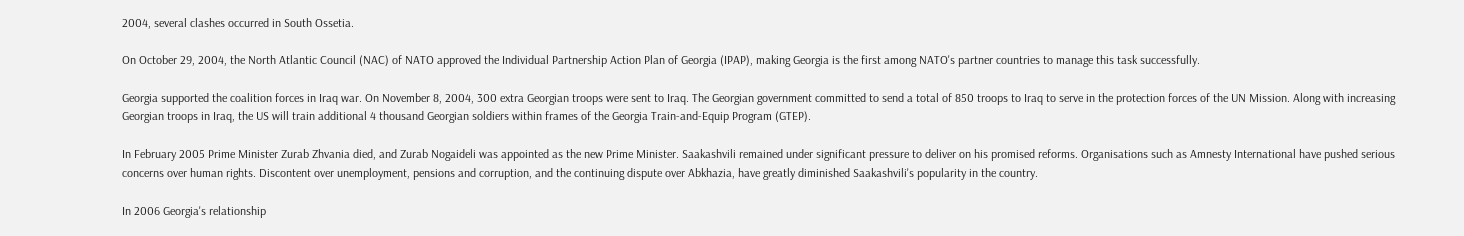2004, several clashes occurred in South Ossetia.

On October 29, 2004, the North Atlantic Council (NAC) of NATO approved the Individual Partnership Action Plan of Georgia (IPAP), making Georgia is the first among NATO's partner countries to manage this task successfully.

Georgia supported the coalition forces in Iraq war. On November 8, 2004, 300 extra Georgian troops were sent to Iraq. The Georgian government committed to send a total of 850 troops to Iraq to serve in the protection forces of the UN Mission. Along with increasing Georgian troops in Iraq, the US will train additional 4 thousand Georgian soldiers within frames of the Georgia Train-and-Equip Program (GTEP).

In February 2005 Prime Minister Zurab Zhvania died, and Zurab Nogaideli was appointed as the new Prime Minister. Saakashvili remained under significant pressure to deliver on his promised reforms. Organisations such as Amnesty International have pushed serious concerns over human rights. Discontent over unemployment, pensions and corruption, and the continuing dispute over Abkhazia, have greatly diminished Saakashvili's popularity in the country.

In 2006 Georgia's relationship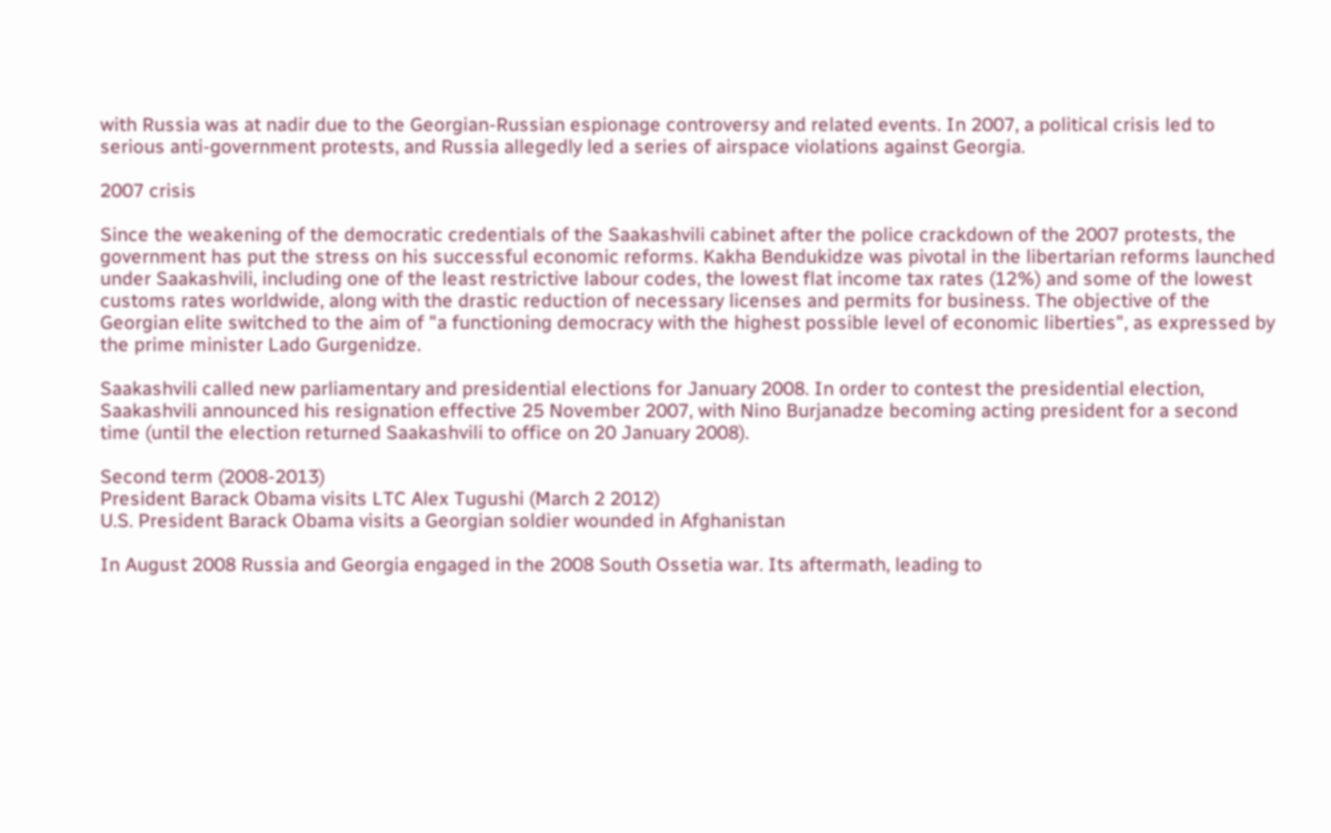with Russia was at nadir due to the Georgian-Russian espionage controversy and related events. In 2007, a political crisis led to serious anti-government protests, and Russia allegedly led a series of airspace violations against Georgia.

2007 crisis

Since the weakening of the democratic credentials of the Saakashvili cabinet after the police crackdown of the 2007 protests, the government has put the stress on his successful economic reforms. Kakha Bendukidze was pivotal in the libertarian reforms launched under Saakashvili, including one of the least restrictive labour codes, the lowest flat income tax rates (12%) and some of the lowest customs rates worldwide, along with the drastic reduction of necessary licenses and permits for business. The objective of the Georgian elite switched to the aim of "a functioning democracy with the highest possible level of economic liberties", as expressed by the prime minister Lado Gurgenidze.

Saakashvili called new parliamentary and presidential elections for January 2008. In order to contest the presidential election, Saakashvili announced his resignation effective 25 November 2007, with Nino Burjanadze becoming acting president for a second time (until the election returned Saakashvili to office on 20 January 2008).

Second term (2008-2013)
President Barack Obama visits LTC Alex Tugushi (March 2 2012)
U.S. President Barack Obama visits a Georgian soldier wounded in Afghanistan

In August 2008 Russia and Georgia engaged in the 2008 South Ossetia war. Its aftermath, leading to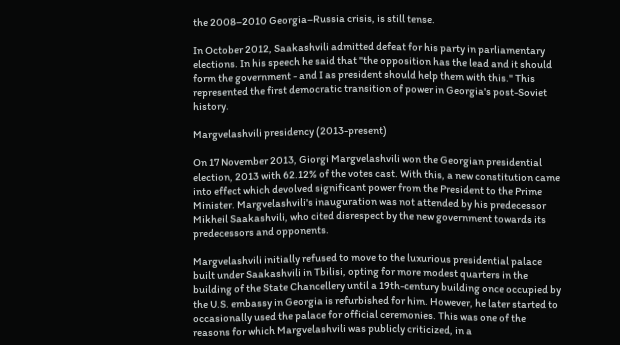the 2008–2010 Georgia–Russia crisis, is still tense.

In October 2012, Saakashvili admitted defeat for his party in parliamentary elections. In his speech he said that "the opposition has the lead and it should form the government - and I as president should help them with this." This represented the first democratic transition of power in Georgia's post-Soviet history.

Margvelashvili presidency (2013-present)

On 17 November 2013, Giorgi Margvelashvili won the Georgian presidential election, 2013 with 62.12% of the votes cast. With this, a new constitution came into effect which devolved significant power from the President to the Prime Minister. Margvelashvili's inauguration was not attended by his predecessor Mikheil Saakashvili, who cited disrespect by the new government towards its predecessors and opponents.

Margvelashvili initially refused to move to the luxurious presidential palace built under Saakashvili in Tbilisi, opting for more modest quarters in the building of the State Chancellery until a 19th-century building once occupied by the U.S. embassy in Georgia is refurbished for him. However, he later started to occasionally used the palace for official ceremonies. This was one of the reasons for which Margvelashvili was publicly criticized, in a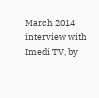March 2014 interview with Imedi TV, by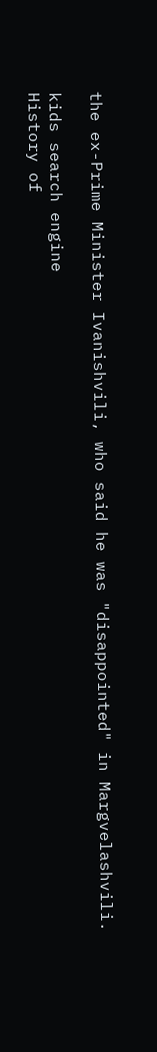the ex-Prime Minister Ivanishvili, who said he was "disappointed" in Margvelashvili.

kids search engine
History of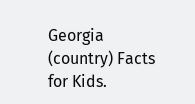Georgia (country) Facts for Kids.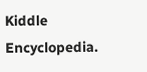Kiddle Encyclopedia.